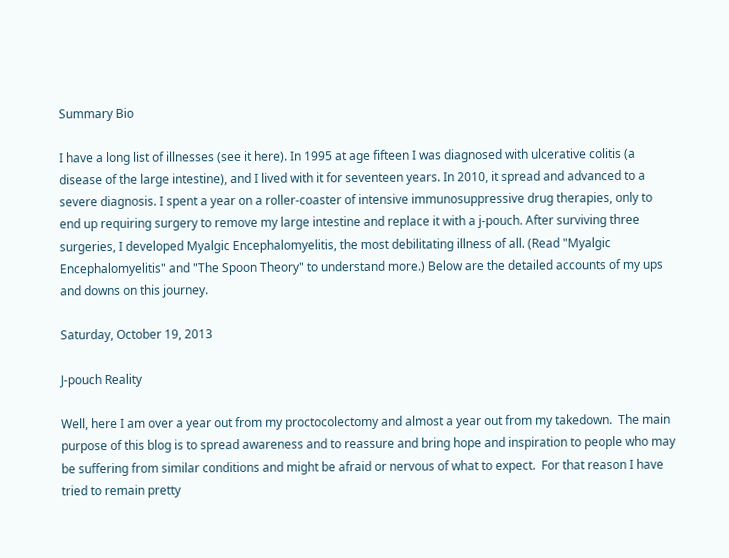Summary Bio

I have a long list of illnesses (see it here). In 1995 at age fifteen I was diagnosed with ulcerative colitis (a disease of the large intestine), and I lived with it for seventeen years. In 2010, it spread and advanced to a severe diagnosis. I spent a year on a roller-coaster of intensive immunosuppressive drug therapies, only to end up requiring surgery to remove my large intestine and replace it with a j-pouch. After surviving three surgeries, I developed Myalgic Encephalomyelitis, the most debilitating illness of all. (Read "Myalgic Encephalomyelitis" and "The Spoon Theory" to understand more.) Below are the detailed accounts of my ups and downs on this journey.

Saturday, October 19, 2013

J-pouch Reality

Well, here I am over a year out from my proctocolectomy and almost a year out from my takedown.  The main purpose of this blog is to spread awareness and to reassure and bring hope and inspiration to people who may be suffering from similar conditions and might be afraid or nervous of what to expect.  For that reason I have tried to remain pretty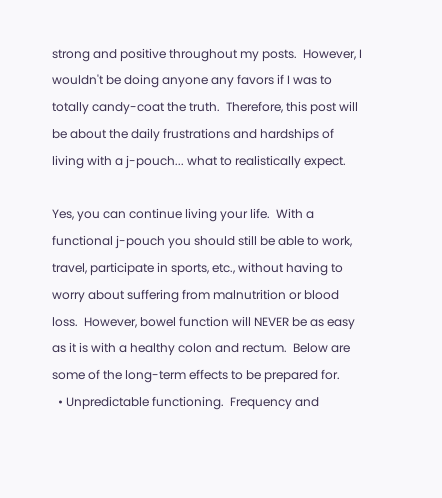strong and positive throughout my posts.  However, I wouldn't be doing anyone any favors if I was to totally candy-coat the truth.  Therefore, this post will be about the daily frustrations and hardships of living with a j-pouch... what to realistically expect.

Yes, you can continue living your life.  With a functional j-pouch you should still be able to work, travel, participate in sports, etc., without having to worry about suffering from malnutrition or blood loss.  However, bowel function will NEVER be as easy as it is with a healthy colon and rectum.  Below are some of the long-term effects to be prepared for.
  • Unpredictable functioning.  Frequency and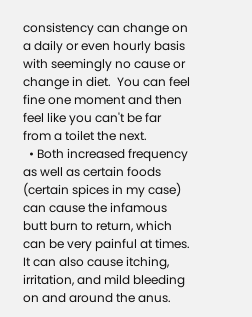consistency can change on a daily or even hourly basis with seemingly no cause or change in diet.  You can feel fine one moment and then feel like you can't be far from a toilet the next.
  • Both increased frequency as well as certain foods (certain spices in my case) can cause the infamous butt burn to return, which can be very painful at times.  It can also cause itching, irritation, and mild bleeding on and around the anus.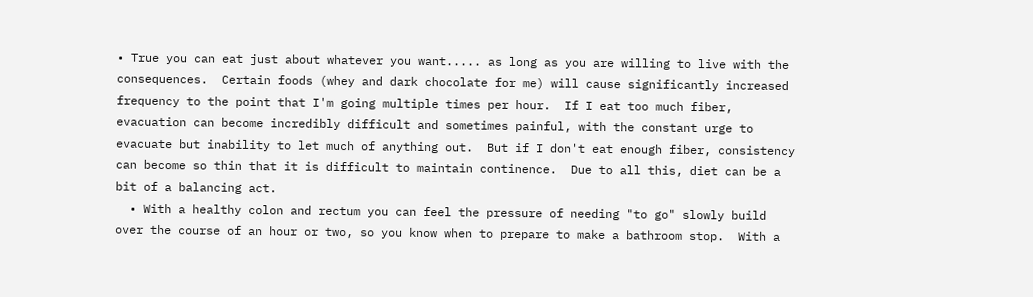• True you can eat just about whatever you want..... as long as you are willing to live with the consequences.  Certain foods (whey and dark chocolate for me) will cause significantly increased frequency to the point that I'm going multiple times per hour.  If I eat too much fiber, evacuation can become incredibly difficult and sometimes painful, with the constant urge to evacuate but inability to let much of anything out.  But if I don't eat enough fiber, consistency can become so thin that it is difficult to maintain continence.  Due to all this, diet can be a bit of a balancing act.
  • With a healthy colon and rectum you can feel the pressure of needing "to go" slowly build over the course of an hour or two, so you know when to prepare to make a bathroom stop.  With a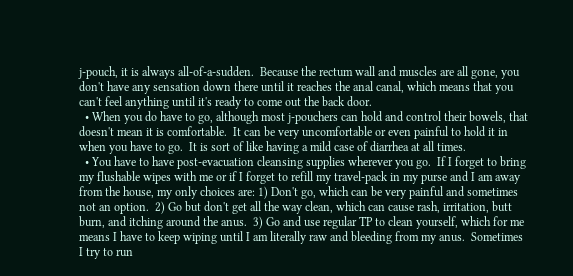j-pouch, it is always all-of-a-sudden.  Because the rectum wall and muscles are all gone, you don't have any sensation down there until it reaches the anal canal, which means that you can't feel anything until it's ready to come out the back door.
  • When you do have to go, although most j-pouchers can hold and control their bowels, that doesn't mean it is comfortable.  It can be very uncomfortable or even painful to hold it in when you have to go.  It is sort of like having a mild case of diarrhea at all times.
  • You have to have post-evacuation cleansing supplies wherever you go.  If I forget to bring my flushable wipes with me or if I forget to refill my travel-pack in my purse and I am away from the house, my only choices are: 1) Don't go, which can be very painful and sometimes not an option.  2) Go but don't get all the way clean, which can cause rash, irritation, butt burn, and itching around the anus.  3) Go and use regular TP to clean yourself, which for me means I have to keep wiping until I am literally raw and bleeding from my anus.  Sometimes I try to run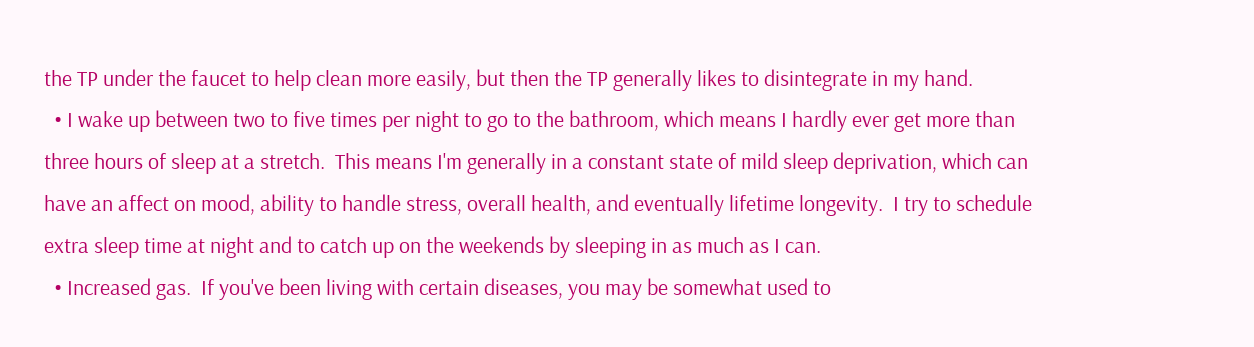the TP under the faucet to help clean more easily, but then the TP generally likes to disintegrate in my hand.
  • I wake up between two to five times per night to go to the bathroom, which means I hardly ever get more than three hours of sleep at a stretch.  This means I'm generally in a constant state of mild sleep deprivation, which can have an affect on mood, ability to handle stress, overall health, and eventually lifetime longevity.  I try to schedule extra sleep time at night and to catch up on the weekends by sleeping in as much as I can.
  • Increased gas.  If you've been living with certain diseases, you may be somewhat used to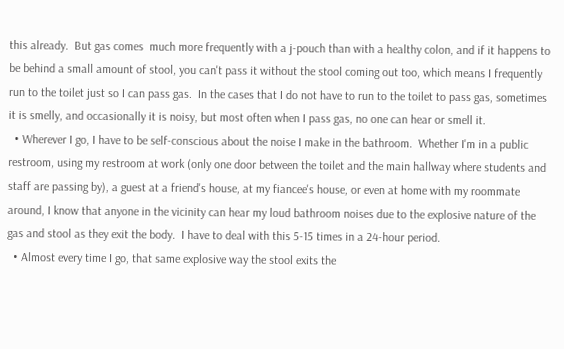this already.  But gas comes  much more frequently with a j-pouch than with a healthy colon, and if it happens to be behind a small amount of stool, you can't pass it without the stool coming out too, which means I frequently run to the toilet just so I can pass gas.  In the cases that I do not have to run to the toilet to pass gas, sometimes it is smelly, and occasionally it is noisy, but most often when I pass gas, no one can hear or smell it.
  • Wherever I go, I have to be self-conscious about the noise I make in the bathroom.  Whether I'm in a public restroom, using my restroom at work (only one door between the toilet and the main hallway where students and staff are passing by), a guest at a friend's house, at my fiancee's house, or even at home with my roommate around, I know that anyone in the vicinity can hear my loud bathroom noises due to the explosive nature of the gas and stool as they exit the body.  I have to deal with this 5-15 times in a 24-hour period.
  • Almost every time I go, that same explosive way the stool exits the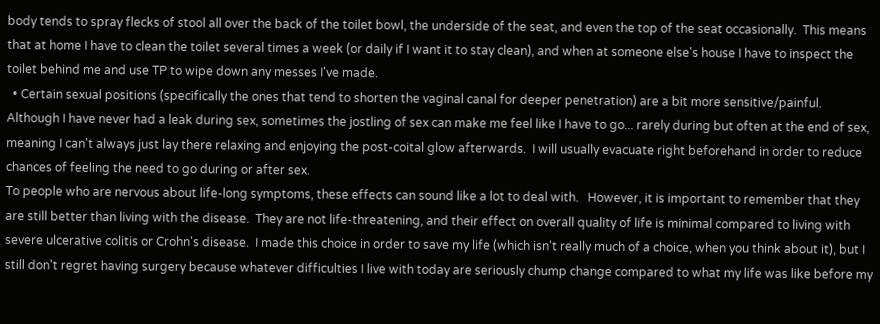body tends to spray flecks of stool all over the back of the toilet bowl, the underside of the seat, and even the top of the seat occasionally.  This means that at home I have to clean the toilet several times a week (or daily if I want it to stay clean), and when at someone else's house I have to inspect the toilet behind me and use TP to wipe down any messes I've made.
  • Certain sexual positions (specifically the ones that tend to shorten the vaginal canal for deeper penetration) are a bit more sensitive/painful.  Although I have never had a leak during sex, sometimes the jostling of sex can make me feel like I have to go... rarely during but often at the end of sex, meaning I can't always just lay there relaxing and enjoying the post-coital glow afterwards.  I will usually evacuate right beforehand in order to reduce chances of feeling the need to go during or after sex.
To people who are nervous about life-long symptoms, these effects can sound like a lot to deal with.   However, it is important to remember that they are still better than living with the disease.  They are not life-threatening, and their effect on overall quality of life is minimal compared to living with severe ulcerative colitis or Crohn's disease.  I made this choice in order to save my life (which isn't really much of a choice, when you think about it), but I still don't regret having surgery because whatever difficulties I live with today are seriously chump change compared to what my life was like before my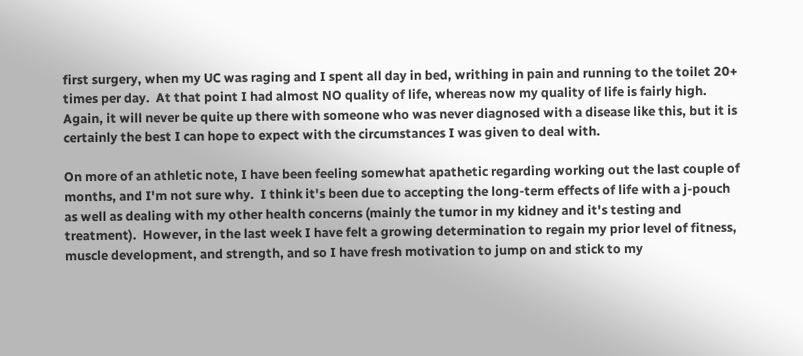first surgery, when my UC was raging and I spent all day in bed, writhing in pain and running to the toilet 20+ times per day.  At that point I had almost NO quality of life, whereas now my quality of life is fairly high.  Again, it will never be quite up there with someone who was never diagnosed with a disease like this, but it is certainly the best I can hope to expect with the circumstances I was given to deal with.

On more of an athletic note, I have been feeling somewhat apathetic regarding working out the last couple of months, and I'm not sure why.  I think it's been due to accepting the long-term effects of life with a j-pouch as well as dealing with my other health concerns (mainly the tumor in my kidney and it's testing and treatment).  However, in the last week I have felt a growing determination to regain my prior level of fitness, muscle development, and strength, and so I have fresh motivation to jump on and stick to my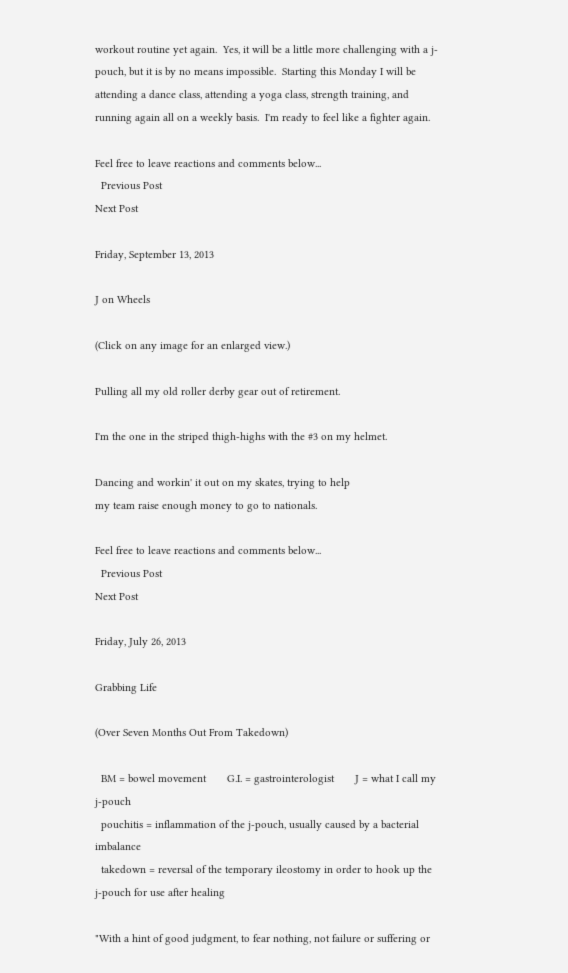workout routine yet again.  Yes, it will be a little more challenging with a j-pouch, but it is by no means impossible.  Starting this Monday I will be attending a dance class, attending a yoga class, strength training, and running again all on a weekly basis.  I'm ready to feel like a fighter again.

Feel free to leave reactions and comments below...
  Previous Post                                                                                                             Next Post

Friday, September 13, 2013

J on Wheels

(Click on any image for an enlarged view.)

Pulling all my old roller derby gear out of retirement.

I'm the one in the striped thigh-highs with the #3 on my helmet.

Dancing and workin' it out on my skates, trying to help
my team raise enough money to go to nationals.

Feel free to leave reactions and comments below...
  Previous Post                                                                                                             Next Post

Friday, July 26, 2013

Grabbing Life

(Over Seven Months Out From Takedown)

  BM = bowel movement       G.I. = gastrointerologist       J = what I call my j-pouch
  pouchitis = inflammation of the j-pouch, usually caused by a bacterial imbalance
  takedown = reversal of the temporary ileostomy in order to hook up the j-pouch for use after healing

"With a hint of good judgment, to fear nothing, not failure or suffering or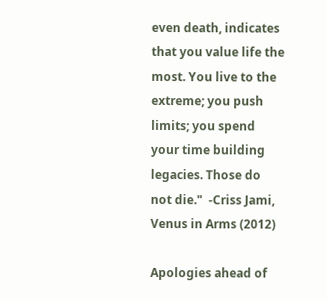even death, indicates that you value life the most. You live to the extreme; you push limits; you spend your time building legacies. Those do not die."  -Criss Jami, Venus in Arms (2012)

Apologies ahead of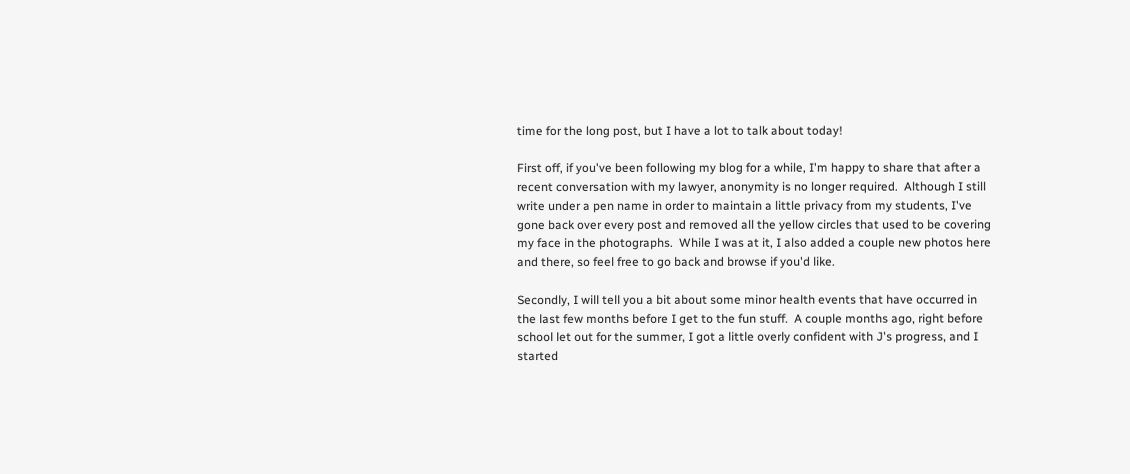time for the long post, but I have a lot to talk about today!

First off, if you've been following my blog for a while, I'm happy to share that after a recent conversation with my lawyer, anonymity is no longer required.  Although I still write under a pen name in order to maintain a little privacy from my students, I've gone back over every post and removed all the yellow circles that used to be covering my face in the photographs.  While I was at it, I also added a couple new photos here and there, so feel free to go back and browse if you'd like.

Secondly, I will tell you a bit about some minor health events that have occurred in the last few months before I get to the fun stuff.  A couple months ago, right before school let out for the summer, I got a little overly confident with J's progress, and I started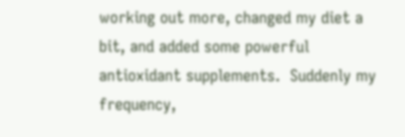working out more, changed my diet a bit, and added some powerful antioxidant supplements.  Suddenly my frequency,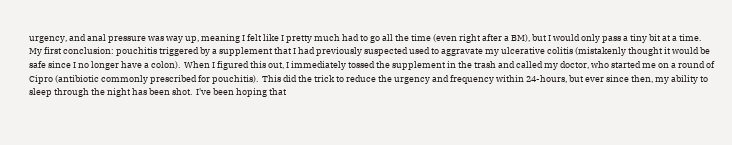urgency, and anal pressure was way up, meaning I felt like I pretty much had to go all the time (even right after a BM), but I would only pass a tiny bit at a time.  My first conclusion: pouchitis triggered by a supplement that I had previously suspected used to aggravate my ulcerative colitis (mistakenly thought it would be safe since I no longer have a colon).  When I figured this out, I immediately tossed the supplement in the trash and called my doctor, who started me on a round of Cipro (antibiotic commonly prescribed for pouchitis).  This did the trick to reduce the urgency and frequency within 24-hours, but ever since then, my ability to sleep through the night has been shot.  I've been hoping that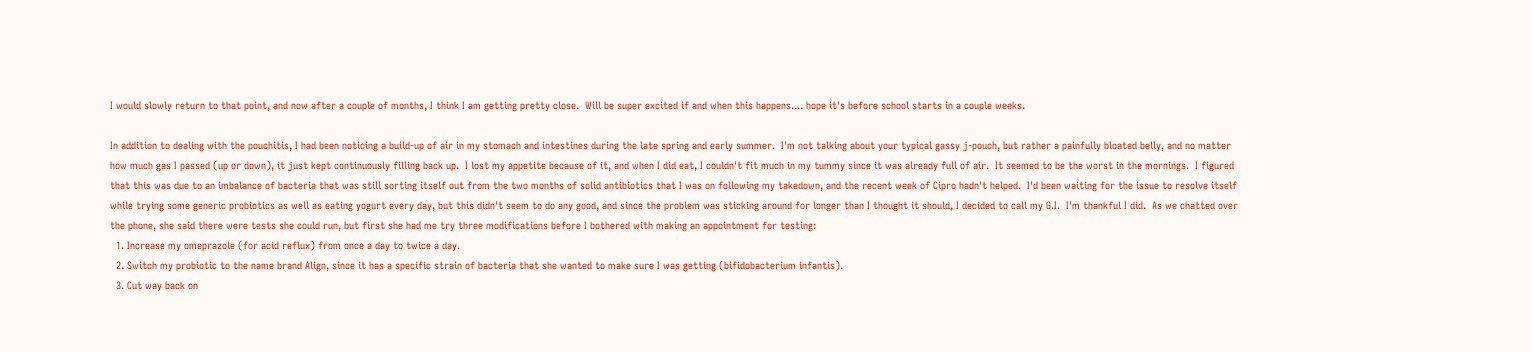I would slowly return to that point, and now after a couple of months, I think I am getting pretty close.  Will be super excited if and when this happens.... hope it's before school starts in a couple weeks.

In addition to dealing with the pouchitis, I had been noticing a build-up of air in my stomach and intestines during the late spring and early summer.  I'm not talking about your typical gassy j-pouch, but rather a painfully bloated belly, and no matter how much gas I passed (up or down), it just kept continuously filling back up.  I lost my appetite because of it, and when I did eat, I couldn't fit much in my tummy since it was already full of air.  It seemed to be the worst in the mornings.  I figured that this was due to an imbalance of bacteria that was still sorting itself out from the two months of solid antibiotics that I was on following my takedown, and the recent week of Cipro hadn't helped.  I'd been waiting for the issue to resolve itself while trying some generic probiotics as well as eating yogurt every day, but this didn't seem to do any good, and since the problem was sticking around for longer than I thought it should, I decided to call my G.I.  I'm thankful I did.  As we chatted over the phone, she said there were tests she could run, but first she had me try three modifications before I bothered with making an appointment for testing:
  1. Increase my omeprazole (for acid reflux) from once a day to twice a day.
  2. Switch my probiotic to the name brand Align, since it has a specific strain of bacteria that she wanted to make sure I was getting (bifidobacterium infantis).
  3. Cut way back on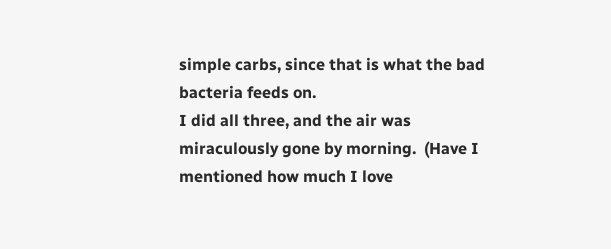simple carbs, since that is what the bad bacteria feeds on.
I did all three, and the air was miraculously gone by morning.  (Have I mentioned how much I love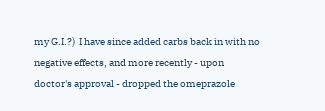my G.I.?)  I have since added carbs back in with no negative effects, and more recently - upon doctor's approval - dropped the omeprazole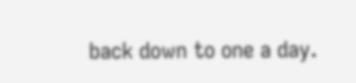back down to one a day.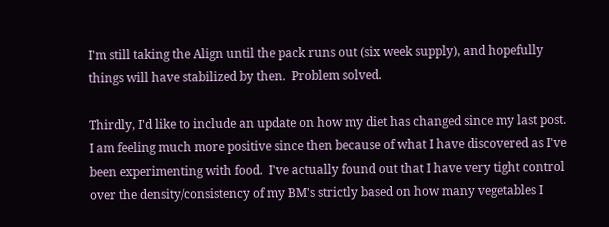I'm still taking the Align until the pack runs out (six week supply), and hopefully things will have stabilized by then.  Problem solved.

Thirdly, I'd like to include an update on how my diet has changed since my last post.  I am feeling much more positive since then because of what I have discovered as I've been experimenting with food.  I've actually found out that I have very tight control over the density/consistency of my BM's strictly based on how many vegetables I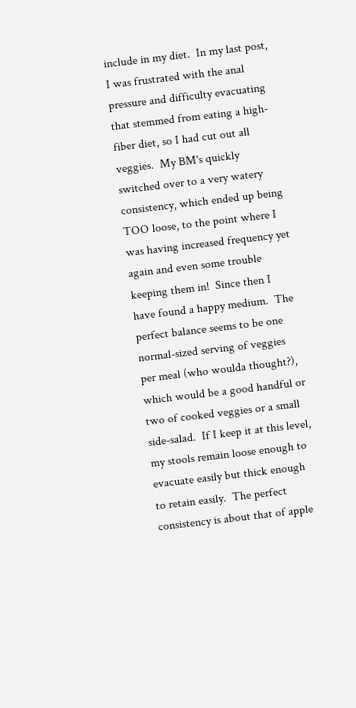include in my diet.  In my last post, I was frustrated with the anal pressure and difficulty evacuating that stemmed from eating a high-fiber diet, so I had cut out all veggies.  My BM's quickly switched over to a very watery consistency, which ended up being TOO loose, to the point where I was having increased frequency yet again and even some trouble keeping them in!  Since then I have found a happy medium.  The perfect balance seems to be one normal-sized serving of veggies per meal (who woulda thought?), which would be a good handful or two of cooked veggies or a small side-salad.  If I keep it at this level, my stools remain loose enough to evacuate easily but thick enough to retain easily.  The perfect consistency is about that of apple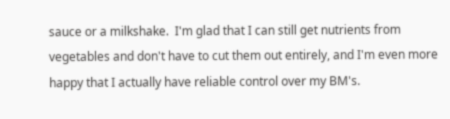sauce or a milkshake.  I'm glad that I can still get nutrients from vegetables and don't have to cut them out entirely, and I'm even more happy that I actually have reliable control over my BM's.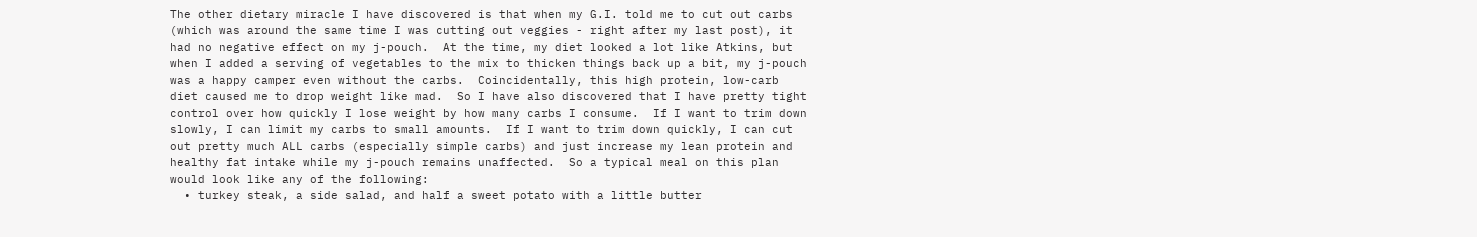The other dietary miracle I have discovered is that when my G.I. told me to cut out carbs (which was around the same time I was cutting out veggies - right after my last post), it had no negative effect on my j-pouch.  At the time, my diet looked a lot like Atkins, but when I added a serving of vegetables to the mix to thicken things back up a bit, my j-pouch was a happy camper even without the carbs.  Coincidentally, this high protein, low-carb diet caused me to drop weight like mad.  So I have also discovered that I have pretty tight control over how quickly I lose weight by how many carbs I consume.  If I want to trim down slowly, I can limit my carbs to small amounts.  If I want to trim down quickly, I can cut out pretty much ALL carbs (especially simple carbs) and just increase my lean protein and healthy fat intake while my j-pouch remains unaffected.  So a typical meal on this plan would look like any of the following:
  • turkey steak, a side salad, and half a sweet potato with a little butter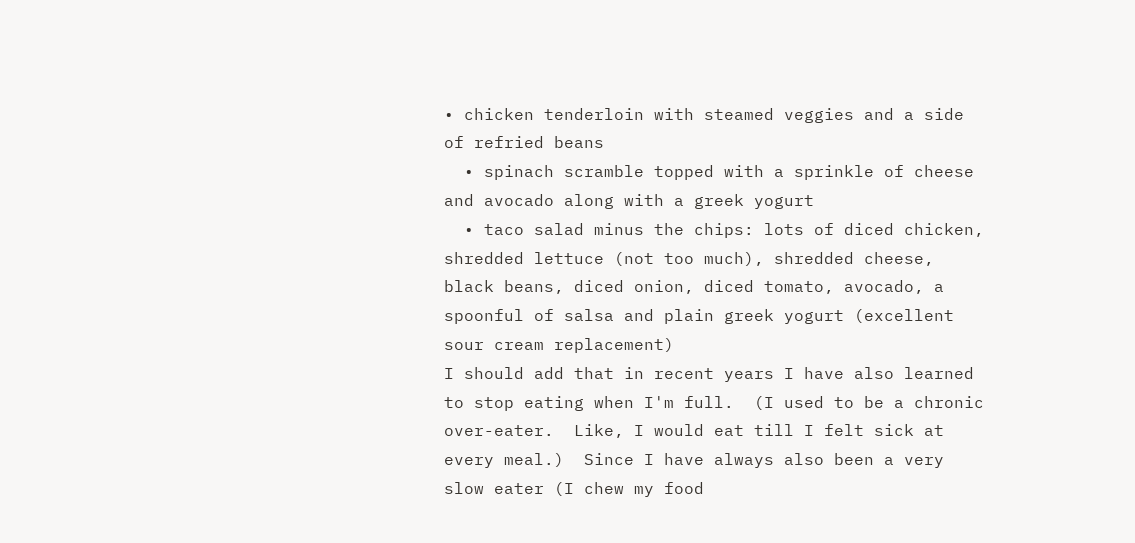• chicken tenderloin with steamed veggies and a side of refried beans
  • spinach scramble topped with a sprinkle of cheese and avocado along with a greek yogurt
  • taco salad minus the chips: lots of diced chicken, shredded lettuce (not too much), shredded cheese, black beans, diced onion, diced tomato, avocado, a spoonful of salsa and plain greek yogurt (excellent sour cream replacement)
I should add that in recent years I have also learned to stop eating when I'm full.  (I used to be a chronic over-eater.  Like, I would eat till I felt sick at every meal.)  Since I have always also been a very slow eater (I chew my food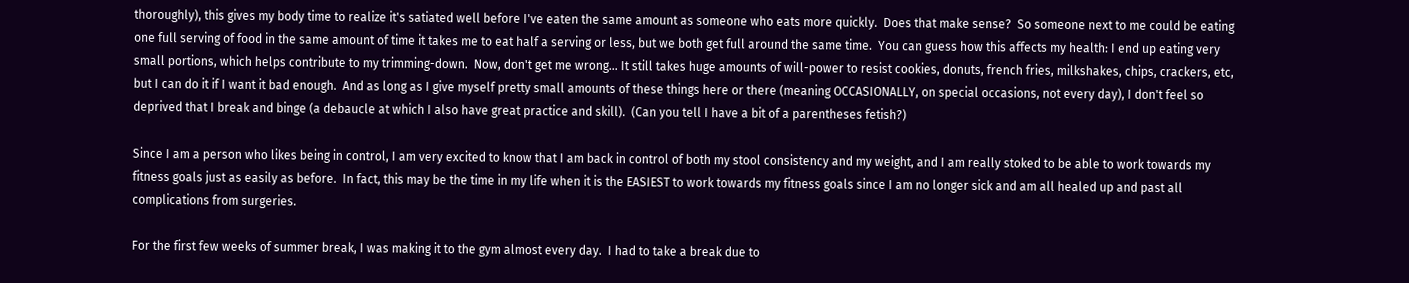thoroughly), this gives my body time to realize it's satiated well before I've eaten the same amount as someone who eats more quickly.  Does that make sense?  So someone next to me could be eating one full serving of food in the same amount of time it takes me to eat half a serving or less, but we both get full around the same time.  You can guess how this affects my health: I end up eating very small portions, which helps contribute to my trimming-down.  Now, don't get me wrong... It still takes huge amounts of will-power to resist cookies, donuts, french fries, milkshakes, chips, crackers, etc, but I can do it if I want it bad enough.  And as long as I give myself pretty small amounts of these things here or there (meaning OCCASIONALLY, on special occasions, not every day), I don't feel so deprived that I break and binge (a debaucle at which I also have great practice and skill).  (Can you tell I have a bit of a parentheses fetish?)

Since I am a person who likes being in control, I am very excited to know that I am back in control of both my stool consistency and my weight, and I am really stoked to be able to work towards my fitness goals just as easily as before.  In fact, this may be the time in my life when it is the EASIEST to work towards my fitness goals since I am no longer sick and am all healed up and past all complications from surgeries.

For the first few weeks of summer break, I was making it to the gym almost every day.  I had to take a break due to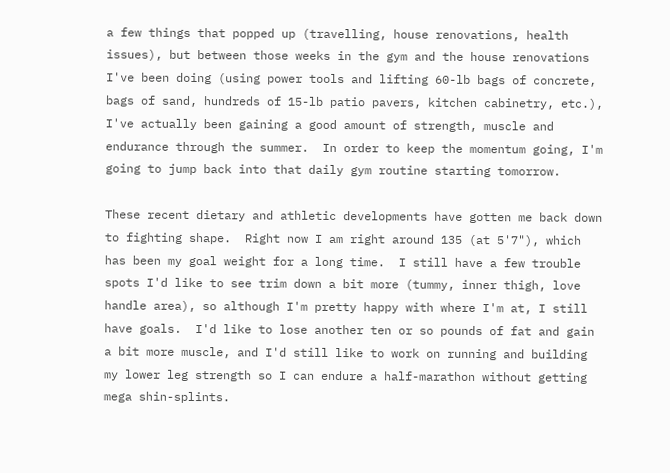a few things that popped up (travelling, house renovations, health issues), but between those weeks in the gym and the house renovations I've been doing (using power tools and lifting 60-lb bags of concrete, bags of sand, hundreds of 15-lb patio pavers, kitchen cabinetry, etc.), I've actually been gaining a good amount of strength, muscle and endurance through the summer.  In order to keep the momentum going, I'm going to jump back into that daily gym routine starting tomorrow.

These recent dietary and athletic developments have gotten me back down to fighting shape.  Right now I am right around 135 (at 5'7"), which has been my goal weight for a long time.  I still have a few trouble spots I'd like to see trim down a bit more (tummy, inner thigh, love handle area), so although I'm pretty happy with where I'm at, I still have goals.  I'd like to lose another ten or so pounds of fat and gain a bit more muscle, and I'd still like to work on running and building my lower leg strength so I can endure a half-marathon without getting mega shin-splints.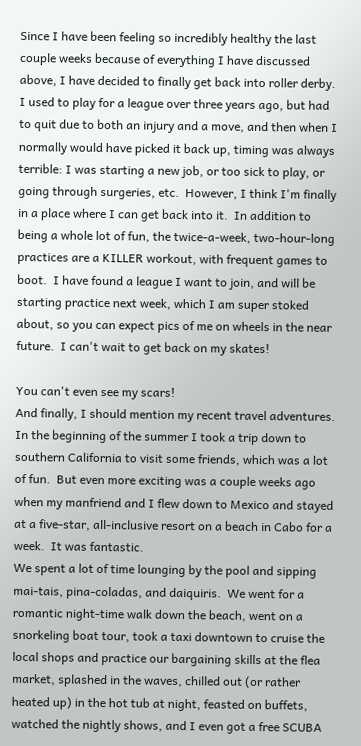Since I have been feeling so incredibly healthy the last couple weeks because of everything I have discussed above, I have decided to finally get back into roller derby.  I used to play for a league over three years ago, but had to quit due to both an injury and a move, and then when I normally would have picked it back up, timing was always terrible: I was starting a new job, or too sick to play, or going through surgeries, etc.  However, I think I'm finally in a place where I can get back into it.  In addition to being a whole lot of fun, the twice-a-week, two-hour-long practices are a KILLER workout, with frequent games to boot.  I have found a league I want to join, and will be starting practice next week, which I am super stoked about, so you can expect pics of me on wheels in the near future.  I can't wait to get back on my skates!

You can't even see my scars!
And finally, I should mention my recent travel adventures.  In the beginning of the summer I took a trip down to southern California to visit some friends, which was a lot of fun.  But even more exciting was a couple weeks ago when my manfriend and I flew down to Mexico and stayed at a five-star, all-inclusive resort on a beach in Cabo for a week.  It was fantastic.
We spent a lot of time lounging by the pool and sipping mai-tais, pina-coladas, and daiquiris.  We went for a romantic night-time walk down the beach, went on a snorkeling boat tour, took a taxi downtown to cruise the local shops and practice our bargaining skills at the flea market, splashed in the waves, chilled out (or rather heated up) in the hot tub at night, feasted on buffets, watched the nightly shows, and I even got a free SCUBA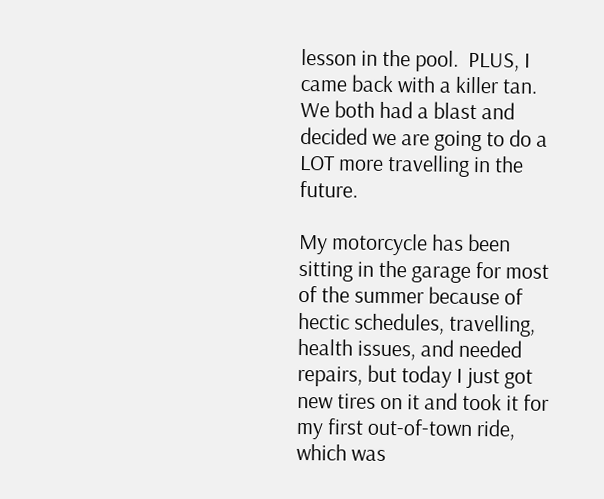lesson in the pool.  PLUS, I came back with a killer tan.  We both had a blast and decided we are going to do a LOT more travelling in the future.

My motorcycle has been sitting in the garage for most of the summer because of hectic schedules, travelling, health issues, and needed repairs, but today I just got new tires on it and took it for my first out-of-town ride, which was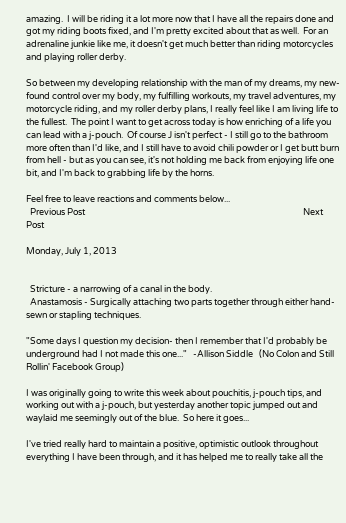amazing.  I will be riding it a lot more now that I have all the repairs done and got my riding boots fixed, and I'm pretty excited about that as well.  For an adrenaline junkie like me, it doesn't get much better than riding motorcycles and playing roller derby.

So between my developing relationship with the man of my dreams, my new-found control over my body, my fulfilling workouts, my travel adventures, my motorcycle riding, and my roller derby plans, I really feel like I am living life to the fullest.  The point I want to get across today is how enriching of a life you can lead with a j-pouch.  Of course J isn't perfect - I still go to the bathroom more often than I'd like, and I still have to avoid chili powder or I get butt burn from hell - but as you can see, it's not holding me back from enjoying life one bit, and I'm back to grabbing life by the horns.

Feel free to leave reactions and comments below...
  Previous Post                                                                                                             Next Post

Monday, July 1, 2013


  Stricture - a narrowing of a canal in the body.
  Anastamosis - Surgically attaching two parts together through either hand-sewn or stapling techniques.

"Some days I question my decision- then I remember that I'd probably be underground had I not made this one..."   -Allison Siddle   (No Colon and Still Rollin' Facebook Group)

I was originally going to write this week about pouchitis, j-pouch tips, and working out with a j-pouch, but yesterday another topic jumped out and waylaid me seemingly out of the blue.  So here it goes...

I've tried really hard to maintain a positive, optimistic outlook throughout everything I have been through, and it has helped me to really take all the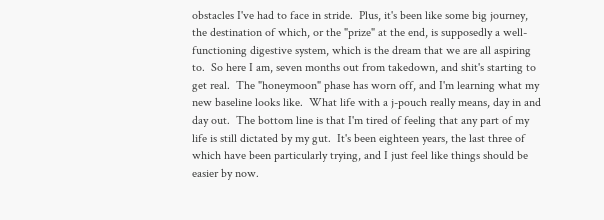obstacles I've had to face in stride.  Plus, it's been like some big journey, the destination of which, or the "prize" at the end, is supposedly a well-functioning digestive system, which is the dream that we are all aspiring to.  So here I am, seven months out from takedown, and shit's starting to get real.  The "honeymoon" phase has worn off, and I'm learning what my new baseline looks like.  What life with a j-pouch really means, day in and day out.  The bottom line is that I'm tired of feeling that any part of my life is still dictated by my gut.  It's been eighteen years, the last three of which have been particularly trying, and I just feel like things should be easier by now.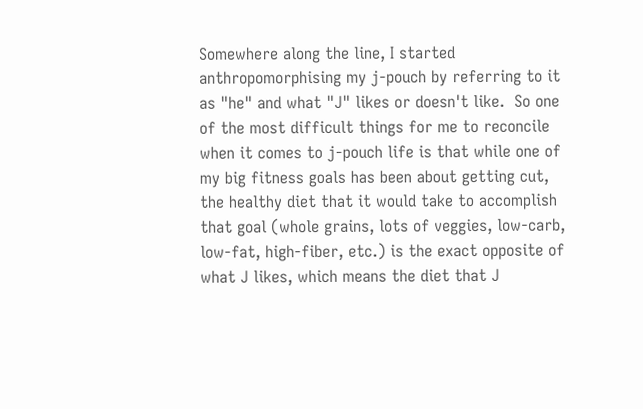Somewhere along the line, I started anthropomorphising my j-pouch by referring to it as "he" and what "J" likes or doesn't like.  So one of the most difficult things for me to reconcile when it comes to j-pouch life is that while one of my big fitness goals has been about getting cut, the healthy diet that it would take to accomplish that goal (whole grains, lots of veggies, low-carb, low-fat, high-fiber, etc.) is the exact opposite of what J likes, which means the diet that J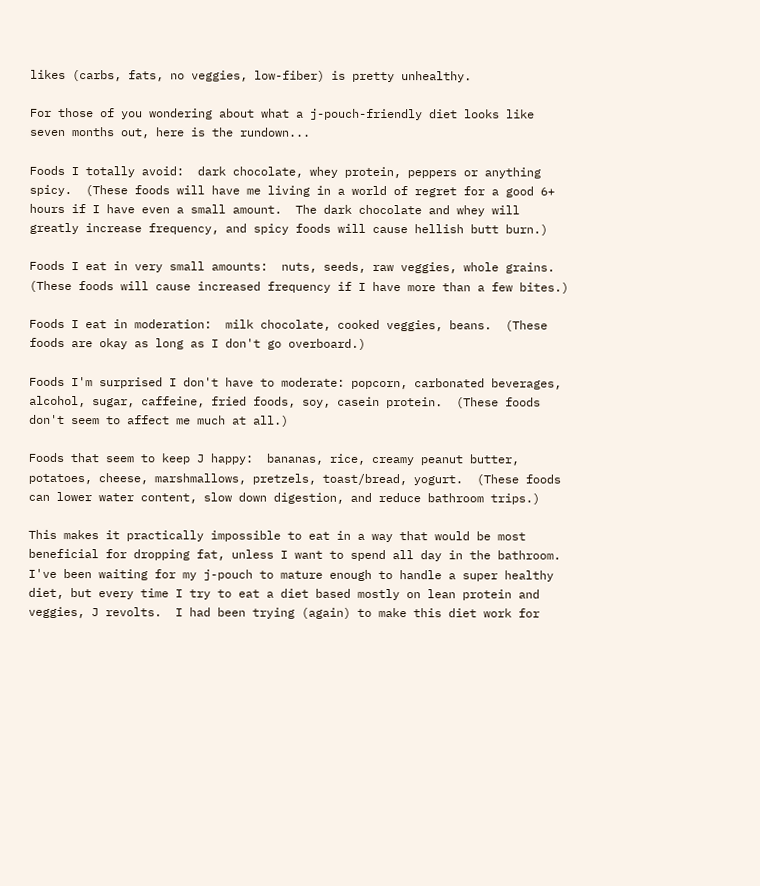likes (carbs, fats, no veggies, low-fiber) is pretty unhealthy.

For those of you wondering about what a j-pouch-friendly diet looks like seven months out, here is the rundown...

Foods I totally avoid:  dark chocolate, whey protein, peppers or anything spicy.  (These foods will have me living in a world of regret for a good 6+ hours if I have even a small amount.  The dark chocolate and whey will greatly increase frequency, and spicy foods will cause hellish butt burn.)

Foods I eat in very small amounts:  nuts, seeds, raw veggies, whole grains.  (These foods will cause increased frequency if I have more than a few bites.)

Foods I eat in moderation:  milk chocolate, cooked veggies, beans.  (These foods are okay as long as I don't go overboard.)

Foods I'm surprised I don't have to moderate: popcorn, carbonated beverages, alcohol, sugar, caffeine, fried foods, soy, casein protein.  (These foods don't seem to affect me much at all.)

Foods that seem to keep J happy:  bananas, rice, creamy peanut butter, potatoes, cheese, marshmallows, pretzels, toast/bread, yogurt.  (These foods can lower water content, slow down digestion, and reduce bathroom trips.)

This makes it practically impossible to eat in a way that would be most beneficial for dropping fat, unless I want to spend all day in the bathroom.  I've been waiting for my j-pouch to mature enough to handle a super healthy diet, but every time I try to eat a diet based mostly on lean protein and veggies, J revolts.  I had been trying (again) to make this diet work for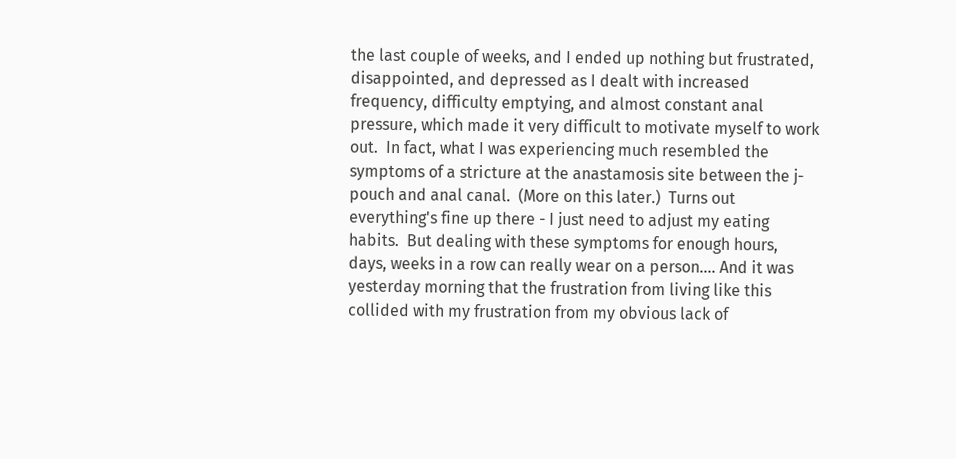the last couple of weeks, and I ended up nothing but frustrated, disappointed, and depressed as I dealt with increased frequency, difficulty emptying, and almost constant anal pressure, which made it very difficult to motivate myself to work out.  In fact, what I was experiencing much resembled the symptoms of a stricture at the anastamosis site between the j-pouch and anal canal.  (More on this later.)  Turns out everything's fine up there - I just need to adjust my eating habits.  But dealing with these symptoms for enough hours, days, weeks in a row can really wear on a person.... And it was yesterday morning that the frustration from living like this collided with my frustration from my obvious lack of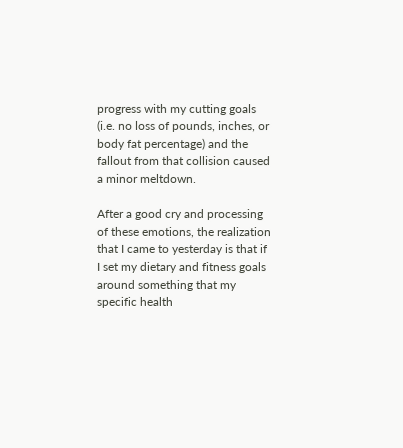progress with my cutting goals (i.e. no loss of pounds, inches, or body fat percentage) and the fallout from that collision caused a minor meltdown.

After a good cry and processing of these emotions, the realization that I came to yesterday is that if I set my dietary and fitness goals around something that my specific health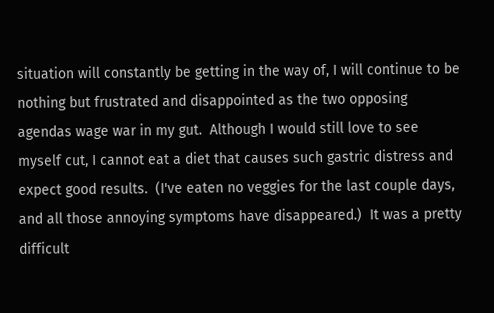situation will constantly be getting in the way of, I will continue to be nothing but frustrated and disappointed as the two opposing agendas wage war in my gut.  Although I would still love to see myself cut, I cannot eat a diet that causes such gastric distress and expect good results.  (I've eaten no veggies for the last couple days, and all those annoying symptoms have disappeared.)  It was a pretty difficult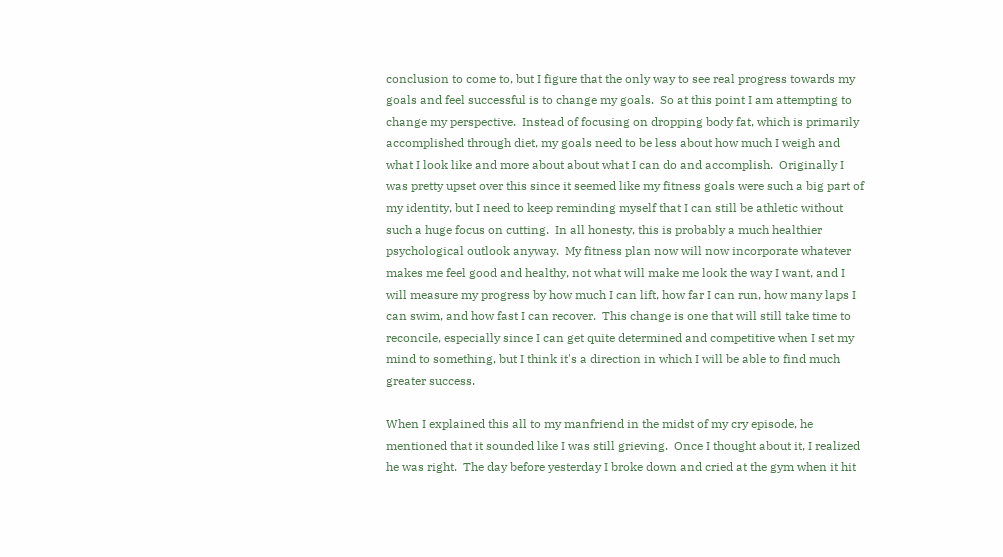conclusion to come to, but I figure that the only way to see real progress towards my goals and feel successful is to change my goals.  So at this point I am attempting to change my perspective.  Instead of focusing on dropping body fat, which is primarily accomplished through diet, my goals need to be less about how much I weigh and what I look like and more about about what I can do and accomplish.  Originally I was pretty upset over this since it seemed like my fitness goals were such a big part of my identity, but I need to keep reminding myself that I can still be athletic without such a huge focus on cutting.  In all honesty, this is probably a much healthier psychological outlook anyway.  My fitness plan now will now incorporate whatever makes me feel good and healthy, not what will make me look the way I want, and I will measure my progress by how much I can lift, how far I can run, how many laps I can swim, and how fast I can recover.  This change is one that will still take time to reconcile, especially since I can get quite determined and competitive when I set my mind to something, but I think it's a direction in which I will be able to find much greater success.

When I explained this all to my manfriend in the midst of my cry episode, he mentioned that it sounded like I was still grieving.  Once I thought about it, I realized he was right.  The day before yesterday I broke down and cried at the gym when it hit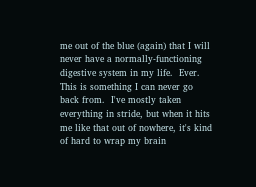me out of the blue (again) that I will never have a normally-functioning digestive system in my life.  Ever.  This is something I can never go back from.  I've mostly taken everything in stride, but when it hits me like that out of nowhere, it's kind of hard to wrap my brain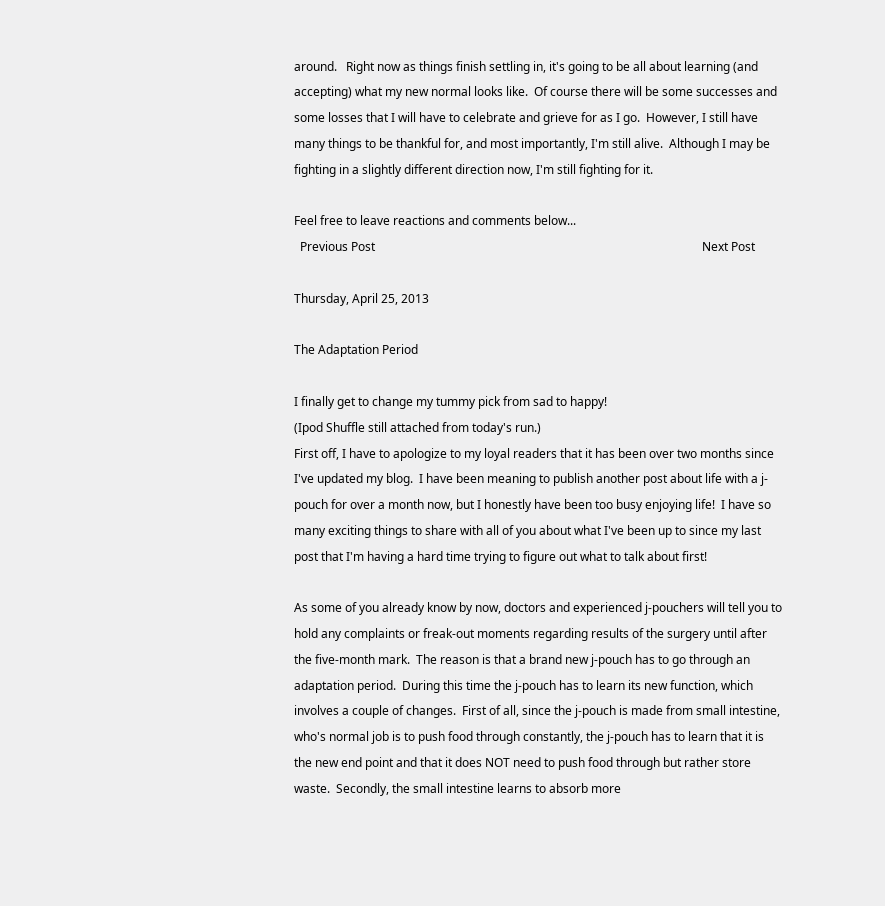around.   Right now as things finish settling in, it's going to be all about learning (and accepting) what my new normal looks like.  Of course there will be some successes and some losses that I will have to celebrate and grieve for as I go.  However, I still have many things to be thankful for, and most importantly, I'm still alive.  Although I may be fighting in a slightly different direction now, I'm still fighting for it.

Feel free to leave reactions and comments below...
  Previous Post                                                                                                             Next Post

Thursday, April 25, 2013

The Adaptation Period

I finally get to change my tummy pick from sad to happy!
(Ipod Shuffle still attached from today's run.)
First off, I have to apologize to my loyal readers that it has been over two months since I've updated my blog.  I have been meaning to publish another post about life with a j-pouch for over a month now, but I honestly have been too busy enjoying life!  I have so many exciting things to share with all of you about what I've been up to since my last post that I'm having a hard time trying to figure out what to talk about first!

As some of you already know by now, doctors and experienced j-pouchers will tell you to hold any complaints or freak-out moments regarding results of the surgery until after the five-month mark.  The reason is that a brand new j-pouch has to go through an adaptation period.  During this time the j-pouch has to learn its new function, which involves a couple of changes.  First of all, since the j-pouch is made from small intestine, who's normal job is to push food through constantly, the j-pouch has to learn that it is the new end point and that it does NOT need to push food through but rather store waste.  Secondly, the small intestine learns to absorb more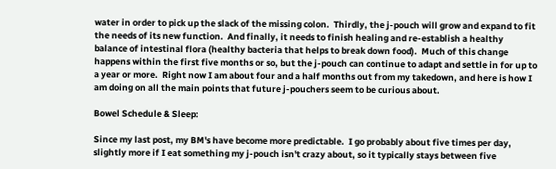water in order to pick up the slack of the missing colon.  Thirdly, the j-pouch will grow and expand to fit the needs of its new function.  And finally, it needs to finish healing and re-establish a healthy balance of intestinal flora (healthy bacteria that helps to break down food).  Much of this change happens within the first five months or so, but the j-pouch can continue to adapt and settle in for up to a year or more.  Right now I am about four and a half months out from my takedown, and here is how I am doing on all the main points that future j-pouchers seem to be curious about.

Bowel Schedule & Sleep:

Since my last post, my BM's have become more predictable.  I go probably about five times per day, slightly more if I eat something my j-pouch isn't crazy about, so it typically stays between five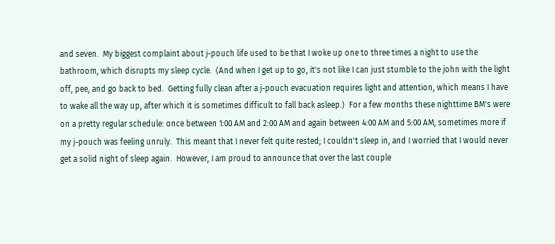and seven.  My biggest complaint about j-pouch life used to be that I woke up one to three times a night to use the bathroom, which disrupts my sleep cycle.  (And when I get up to go, it's not like I can just stumble to the john with the light off, pee, and go back to bed.  Getting fully clean after a j-pouch evacuation requires light and attention, which means I have to wake all the way up, after which it is sometimes difficult to fall back asleep.)  For a few months these nighttime BM's were on a pretty regular schedule: once between 1:00 AM and 2:00 AM and again between 4:00 AM and 5:00 AM, sometimes more if my j-pouch was feeling unruly.  This meant that I never felt quite rested; I couldn't sleep in, and I worried that I would never get a solid night of sleep again.  However, I am proud to announce that over the last couple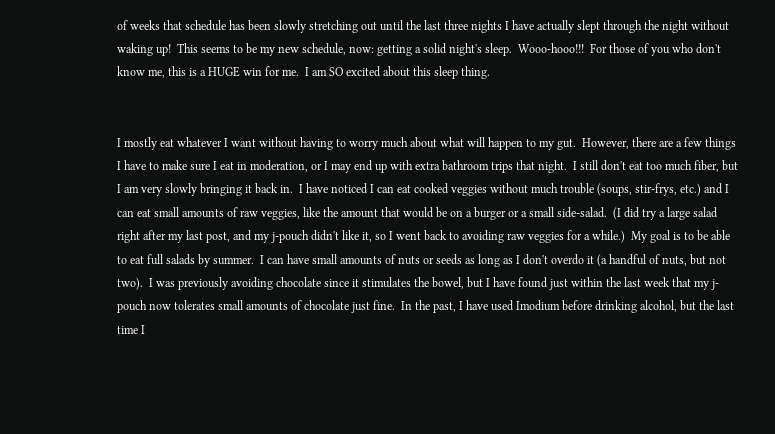of weeks that schedule has been slowly stretching out until the last three nights I have actually slept through the night without waking up!  This seems to be my new schedule, now: getting a solid night's sleep.  Wooo-hooo!!!  For those of you who don't know me, this is a HUGE win for me.  I am SO excited about this sleep thing.


I mostly eat whatever I want without having to worry much about what will happen to my gut.  However, there are a few things I have to make sure I eat in moderation, or I may end up with extra bathroom trips that night.  I still don't eat too much fiber, but I am very slowly bringing it back in.  I have noticed I can eat cooked veggies without much trouble (soups, stir-frys, etc.) and I can eat small amounts of raw veggies, like the amount that would be on a burger or a small side-salad.  (I did try a large salad right after my last post, and my j-pouch didn't like it, so I went back to avoiding raw veggies for a while.)  My goal is to be able to eat full salads by summer.  I can have small amounts of nuts or seeds as long as I don't overdo it (a handful of nuts, but not two).  I was previously avoiding chocolate since it stimulates the bowel, but I have found just within the last week that my j-pouch now tolerates small amounts of chocolate just fine.  In the past, I have used Imodium before drinking alcohol, but the last time I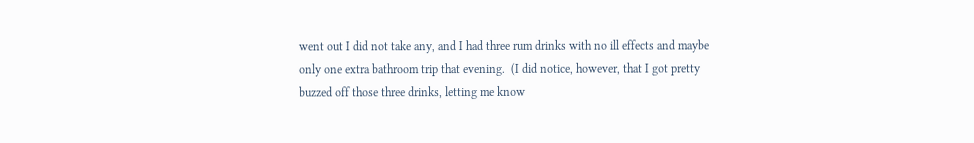went out I did not take any, and I had three rum drinks with no ill effects and maybe only one extra bathroom trip that evening.  (I did notice, however, that I got pretty buzzed off those three drinks, letting me know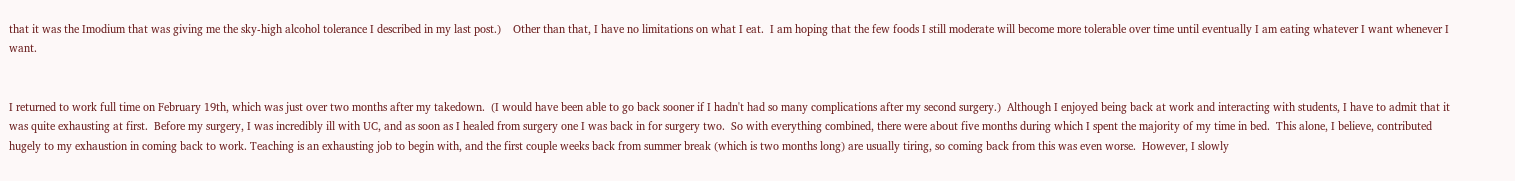that it was the Imodium that was giving me the sky-high alcohol tolerance I described in my last post.)    Other than that, I have no limitations on what I eat.  I am hoping that the few foods I still moderate will become more tolerable over time until eventually I am eating whatever I want whenever I want.


I returned to work full time on February 19th, which was just over two months after my takedown.  (I would have been able to go back sooner if I hadn't had so many complications after my second surgery.)  Although I enjoyed being back at work and interacting with students, I have to admit that it was quite exhausting at first.  Before my surgery, I was incredibly ill with UC, and as soon as I healed from surgery one I was back in for surgery two.  So with everything combined, there were about five months during which I spent the majority of my time in bed.  This alone, I believe, contributed hugely to my exhaustion in coming back to work. Teaching is an exhausting job to begin with, and the first couple weeks back from summer break (which is two months long) are usually tiring, so coming back from this was even worse.  However, I slowly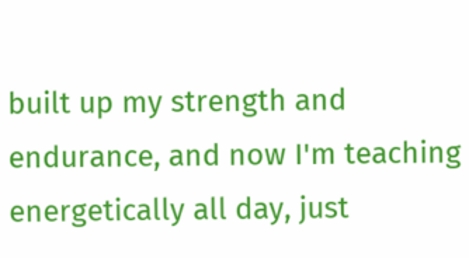built up my strength and endurance, and now I'm teaching energetically all day, just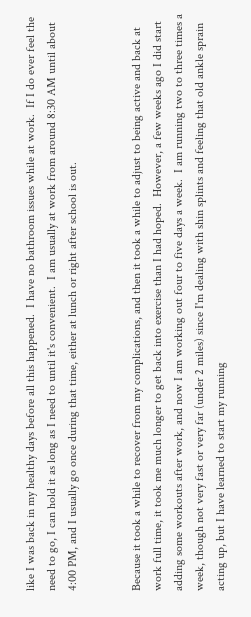like I was back in my healthy days before all this happened.  I have no bathroom issues while at work.  If I do ever feel the need to go, I can hold it as long as I need to until it's convenient.  I am usually at work from around 8:30 AM until about 4:00 PM, and I usually go once during that time, either at lunch or right after school is out.


Because it took a while to recover from my complications, and then it took a while to adjust to being active and back at work full time, it took me much longer to get back into exercise than I had hoped.  However, a few weeks ago I did start adding some workouts after work, and now I am working out four to five days a week.  I am running two to three times a week, though not very fast or very far (under 2 miles) since I'm dealing with shin splints and feeling that old ankle sprain acting up, but I have learned to start my running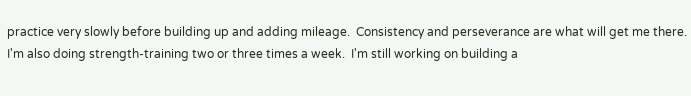practice very slowly before building up and adding mileage.  Consistency and perseverance are what will get me there.  I'm also doing strength-training two or three times a week.  I'm still working on building a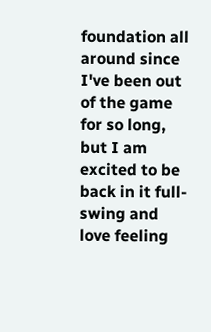foundation all around since I've been out of the game for so long, but I am excited to be back in it full-swing and love feeling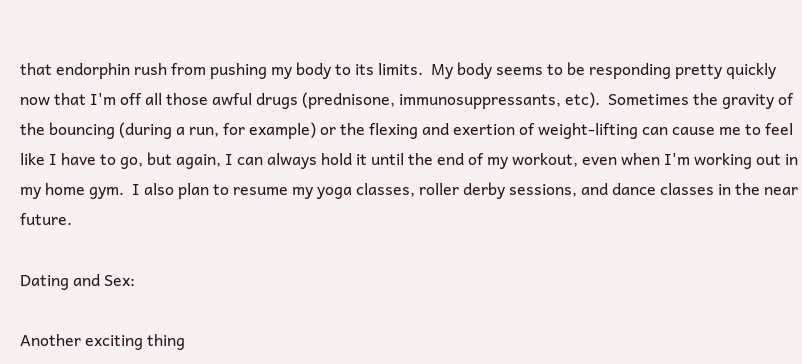that endorphin rush from pushing my body to its limits.  My body seems to be responding pretty quickly now that I'm off all those awful drugs (prednisone, immunosuppressants, etc).  Sometimes the gravity of the bouncing (during a run, for example) or the flexing and exertion of weight-lifting can cause me to feel like I have to go, but again, I can always hold it until the end of my workout, even when I'm working out in my home gym.  I also plan to resume my yoga classes, roller derby sessions, and dance classes in the near future.

Dating and Sex:

Another exciting thing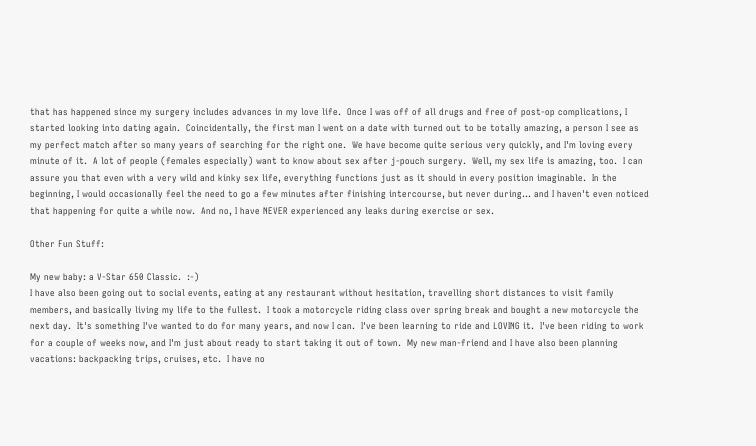that has happened since my surgery includes advances in my love life.  Once I was off of all drugs and free of post-op complications, I started looking into dating again.  Coincidentally, the first man I went on a date with turned out to be totally amazing, a person I see as my perfect match after so many years of searching for the right one.  We have become quite serious very quickly, and I'm loving every minute of it.  A lot of people (females especially) want to know about sex after j-pouch surgery.  Well, my sex life is amazing, too.  I can assure you that even with a very wild and kinky sex life, everything functions just as it should in every position imaginable.  In the beginning, I would occasionally feel the need to go a few minutes after finishing intercourse, but never during... and I haven't even noticed that happening for quite a while now.  And no, I have NEVER experienced any leaks during exercise or sex.

Other Fun Stuff:

My new baby: a V-Star 650 Classic.  :-)
I have also been going out to social events, eating at any restaurant without hesitation, travelling short distances to visit family members, and basically living my life to the fullest.  I took a motorcycle riding class over spring break and bought a new motorcycle the next day.  It's something I've wanted to do for many years, and now I can.  I've been learning to ride and LOVING it.  I've been riding to work for a couple of weeks now, and I'm just about ready to start taking it out of town.  My new man-friend and I have also been planning vacations: backpacking trips, cruises, etc.  I have no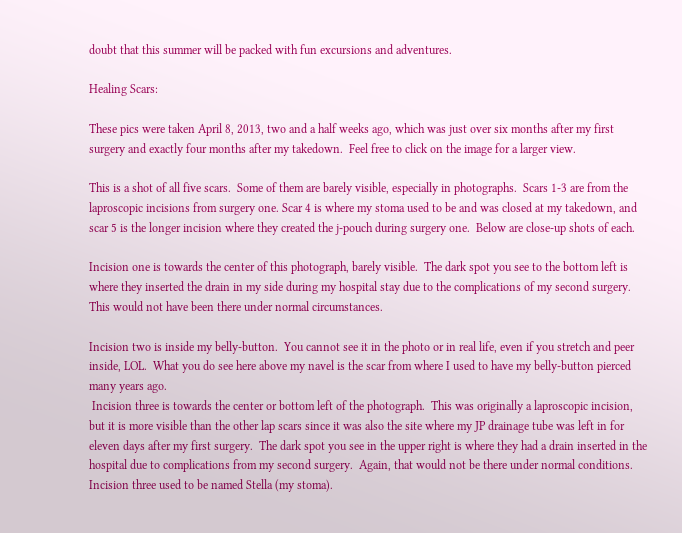doubt that this summer will be packed with fun excursions and adventures.

Healing Scars:

These pics were taken April 8, 2013, two and a half weeks ago, which was just over six months after my first surgery and exactly four months after my takedown.  Feel free to click on the image for a larger view.

This is a shot of all five scars.  Some of them are barely visible, especially in photographs.  Scars 1-3 are from the laproscopic incisions from surgery one. Scar 4 is where my stoma used to be and was closed at my takedown, and scar 5 is the longer incision where they created the j-pouch during surgery one.  Below are close-up shots of each.

Incision one is towards the center of this photograph, barely visible.  The dark spot you see to the bottom left is where they inserted the drain in my side during my hospital stay due to the complications of my second surgery.  This would not have been there under normal circumstances.

Incision two is inside my belly-button.  You cannot see it in the photo or in real life, even if you stretch and peer inside, LOL.  What you do see here above my navel is the scar from where I used to have my belly-button pierced many years ago.
 Incision three is towards the center or bottom left of the photograph.  This was originally a laproscopic incision, but it is more visible than the other lap scars since it was also the site where my JP drainage tube was left in for eleven days after my first surgery.  The dark spot you see in the upper right is where they had a drain inserted in the hospital due to complications from my second surgery.  Again, that would not be there under normal conditions.
Incision three used to be named Stella (my stoma).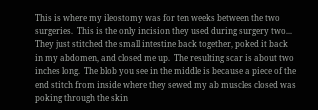This is where my ileostomy was for ten weeks between the two surgeries.  This is the only incision they used during surgery two... They just stitched the small intestine back together, poked it back in my abdomen, and closed me up.  The resulting scar is about two inches long.  The blob you see in the middle is because a piece of the end stitch from inside where they sewed my ab muscles closed was poking through the skin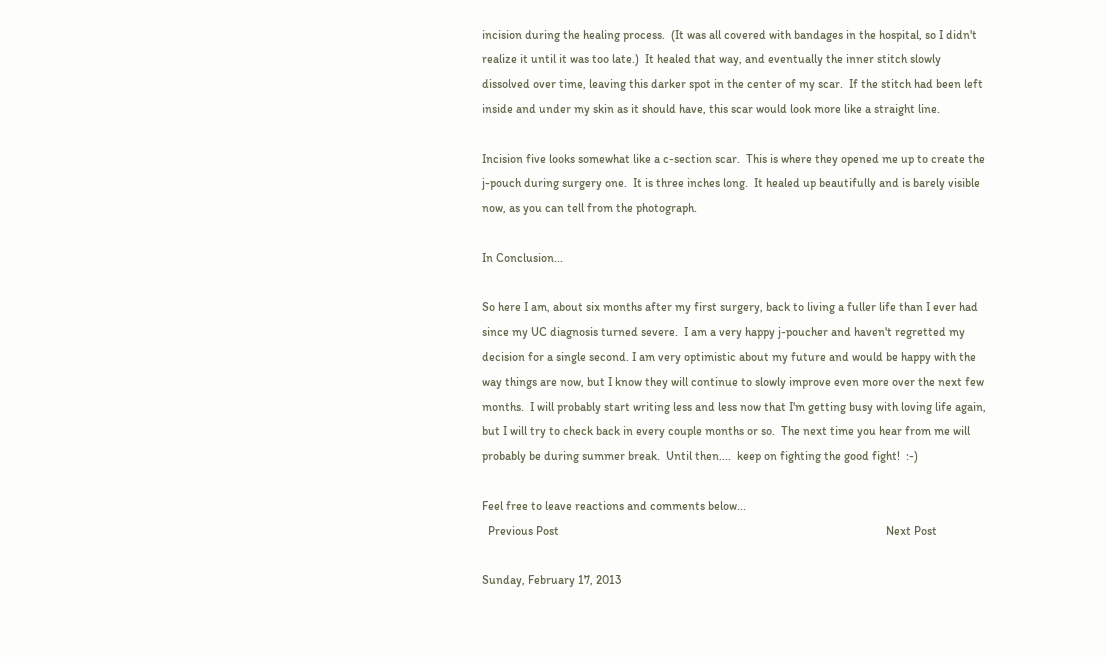incision during the healing process.  (It was all covered with bandages in the hospital, so I didn't realize it until it was too late.)  It healed that way, and eventually the inner stitch slowly dissolved over time, leaving this darker spot in the center of my scar.  If the stitch had been left inside and under my skin as it should have, this scar would look more like a straight line.

Incision five looks somewhat like a c-section scar.  This is where they opened me up to create the j-pouch during surgery one.  It is three inches long.  It healed up beautifully and is barely visible now, as you can tell from the photograph.

In Conclusion...

So here I am, about six months after my first surgery, back to living a fuller life than I ever had since my UC diagnosis turned severe.  I am a very happy j-poucher and haven't regretted my decision for a single second. I am very optimistic about my future and would be happy with the way things are now, but I know they will continue to slowly improve even more over the next few months.  I will probably start writing less and less now that I'm getting busy with loving life again, but I will try to check back in every couple months or so.  The next time you hear from me will probably be during summer break.  Until then....  keep on fighting the good fight!  :-)

Feel free to leave reactions and comments below...
  Previous Post                                                                                                             Next Post

Sunday, February 17, 2013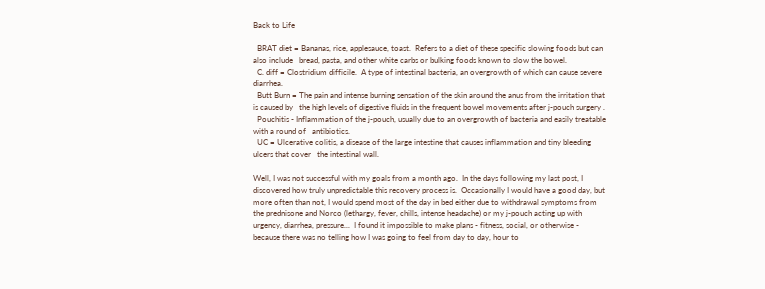Back to Life

  BRAT diet = Bananas, rice, applesauce, toast.  Refers to a diet of these specific slowing foods but can also include   bread, pasta, and other white carbs or bulking foods known to slow the bowel.
  C. diff = Clostridium difficile.  A type of intestinal bacteria, an overgrowth of which can cause severe diarrhea.
  Butt Burn = The pain and intense burning sensation of the skin around the anus from the irritation that is caused by   the high levels of digestive fluids in the frequent bowel movements after j-pouch surgery .
  Pouchitis - Inflammation of the j-pouch, usually due to an overgrowth of bacteria and easily treatable with a round of   antibiotics.
  UC = Ulcerative colitis, a disease of the large intestine that causes inflammation and tiny bleeding ulcers that cover   the intestinal wall.

Well, I was not successful with my goals from a month ago.  In the days following my last post, I discovered how truly unpredictable this recovery process is.  Occasionally I would have a good day, but more often than not, I would spend most of the day in bed either due to withdrawal symptoms from the prednisone and Norco (lethargy, fever, chills, intense headache) or my j-pouch acting up with urgency, diarrhea, pressure...  I found it impossible to make plans - fitness, social, or otherwise - because there was no telling how I was going to feel from day to day, hour to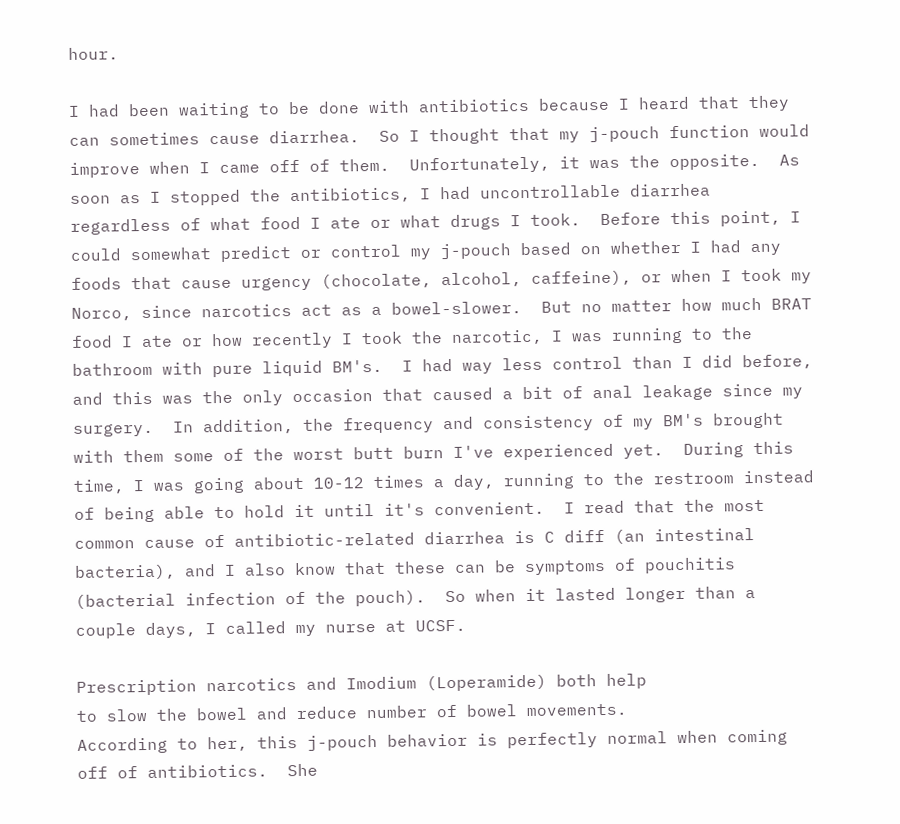hour.

I had been waiting to be done with antibiotics because I heard that they can sometimes cause diarrhea.  So I thought that my j-pouch function would improve when I came off of them.  Unfortunately, it was the opposite.  As soon as I stopped the antibiotics, I had uncontrollable diarrhea regardless of what food I ate or what drugs I took.  Before this point, I could somewhat predict or control my j-pouch based on whether I had any foods that cause urgency (chocolate, alcohol, caffeine), or when I took my Norco, since narcotics act as a bowel-slower.  But no matter how much BRAT food I ate or how recently I took the narcotic, I was running to the bathroom with pure liquid BM's.  I had way less control than I did before, and this was the only occasion that caused a bit of anal leakage since my surgery.  In addition, the frequency and consistency of my BM's brought with them some of the worst butt burn I've experienced yet.  During this time, I was going about 10-12 times a day, running to the restroom instead of being able to hold it until it's convenient.  I read that the most common cause of antibiotic-related diarrhea is C diff (an intestinal bacteria), and I also know that these can be symptoms of pouchitis (bacterial infection of the pouch).  So when it lasted longer than a couple days, I called my nurse at UCSF.

Prescription narcotics and Imodium (Loperamide) both help
to slow the bowel and reduce number of bowel movements.
According to her, this j-pouch behavior is perfectly normal when coming off of antibiotics.  She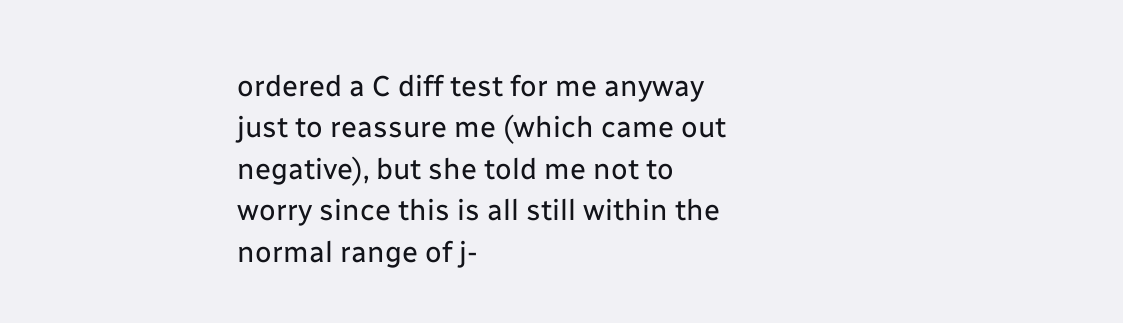ordered a C diff test for me anyway just to reassure me (which came out negative), but she told me not to worry since this is all still within the normal range of j-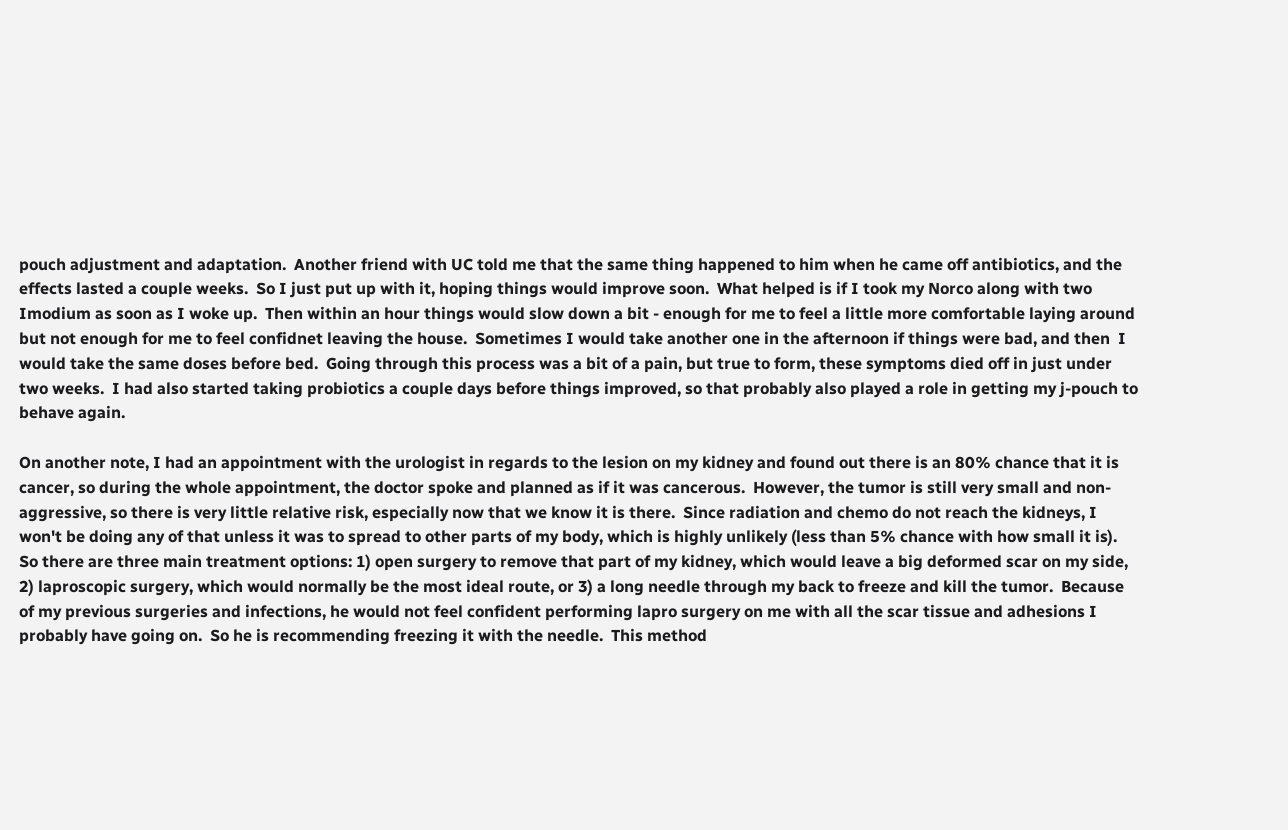pouch adjustment and adaptation.  Another friend with UC told me that the same thing happened to him when he came off antibiotics, and the effects lasted a couple weeks.  So I just put up with it, hoping things would improve soon.  What helped is if I took my Norco along with two Imodium as soon as I woke up.  Then within an hour things would slow down a bit - enough for me to feel a little more comfortable laying around but not enough for me to feel confidnet leaving the house.  Sometimes I would take another one in the afternoon if things were bad, and then  I would take the same doses before bed.  Going through this process was a bit of a pain, but true to form, these symptoms died off in just under two weeks.  I had also started taking probiotics a couple days before things improved, so that probably also played a role in getting my j-pouch to behave again.

On another note, I had an appointment with the urologist in regards to the lesion on my kidney and found out there is an 80% chance that it is cancer, so during the whole appointment, the doctor spoke and planned as if it was cancerous.  However, the tumor is still very small and non-aggressive, so there is very little relative risk, especially now that we know it is there.  Since radiation and chemo do not reach the kidneys, I won't be doing any of that unless it was to spread to other parts of my body, which is highly unlikely (less than 5% chance with how small it is).  So there are three main treatment options: 1) open surgery to remove that part of my kidney, which would leave a big deformed scar on my side,  2) laproscopic surgery, which would normally be the most ideal route, or 3) a long needle through my back to freeze and kill the tumor.  Because of my previous surgeries and infections, he would not feel confident performing lapro surgery on me with all the scar tissue and adhesions I probably have going on.  So he is recommending freezing it with the needle.  This method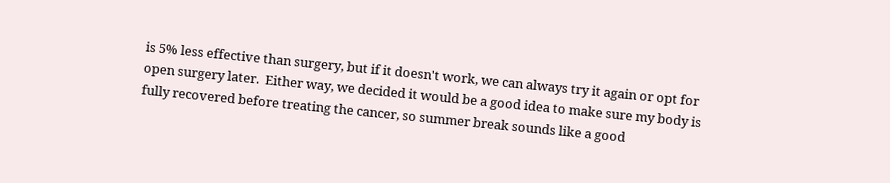is 5% less effective than surgery, but if it doesn't work, we can always try it again or opt for open surgery later.  Either way, we decided it would be a good idea to make sure my body is fully recovered before treating the cancer, so summer break sounds like a good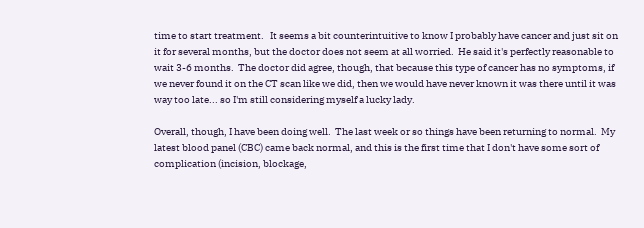time to start treatment.   It seems a bit counterintuitive to know I probably have cancer and just sit on it for several months, but the doctor does not seem at all worried.  He said it's perfectly reasonable to wait 3-6 months.  The doctor did agree, though, that because this type of cancer has no symptoms, if we never found it on the CT scan like we did, then we would have never known it was there until it was way too late... so I'm still considering myself a lucky lady.

Overall, though, I have been doing well.  The last week or so things have been returning to normal.  My latest blood panel (CBC) came back normal, and this is the first time that I don't have some sort of complication (incision, blockage,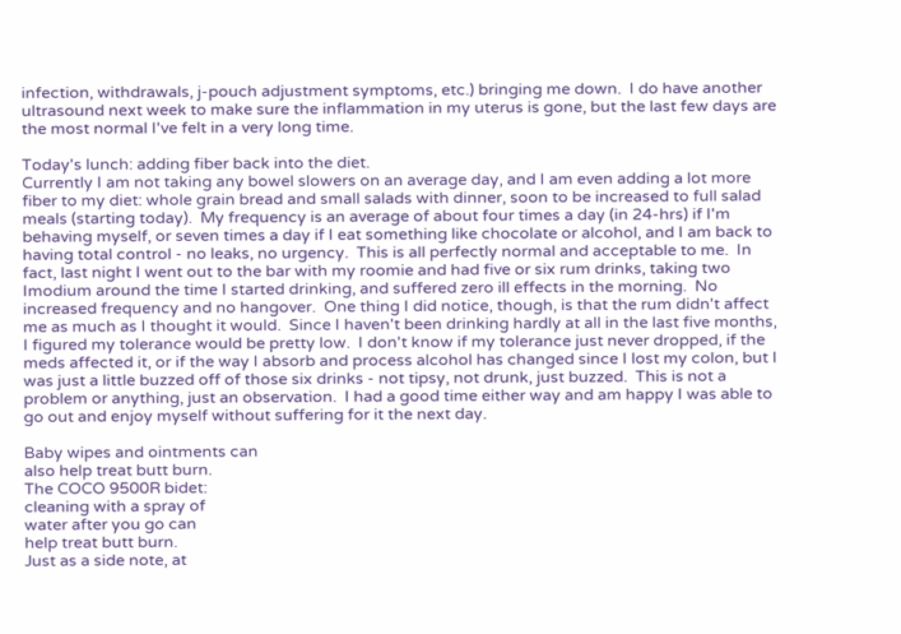infection, withdrawals, j-pouch adjustment symptoms, etc.) bringing me down.  I do have another ultrasound next week to make sure the inflammation in my uterus is gone, but the last few days are the most normal I've felt in a very long time.

Today's lunch: adding fiber back into the diet.
Currently I am not taking any bowel slowers on an average day, and I am even adding a lot more fiber to my diet: whole grain bread and small salads with dinner, soon to be increased to full salad meals (starting today).  My frequency is an average of about four times a day (in 24-hrs) if I'm behaving myself, or seven times a day if I eat something like chocolate or alcohol, and I am back to having total control - no leaks, no urgency.  This is all perfectly normal and acceptable to me.  In fact, last night I went out to the bar with my roomie and had five or six rum drinks, taking two Imodium around the time I started drinking, and suffered zero ill effects in the morning.  No increased frequency and no hangover.  One thing I did notice, though, is that the rum didn't affect me as much as I thought it would.  Since I haven't been drinking hardly at all in the last five months, I figured my tolerance would be pretty low.  I don't know if my tolerance just never dropped, if the meds affected it, or if the way I absorb and process alcohol has changed since I lost my colon, but I was just a little buzzed off of those six drinks - not tipsy, not drunk, just buzzed.  This is not a problem or anything, just an observation.  I had a good time either way and am happy I was able to go out and enjoy myself without suffering for it the next day.

Baby wipes and ointments can
also help treat butt burn.
The COCO 9500R bidet:
cleaning with a spray of
water after you go can
help treat butt burn.
Just as a side note, at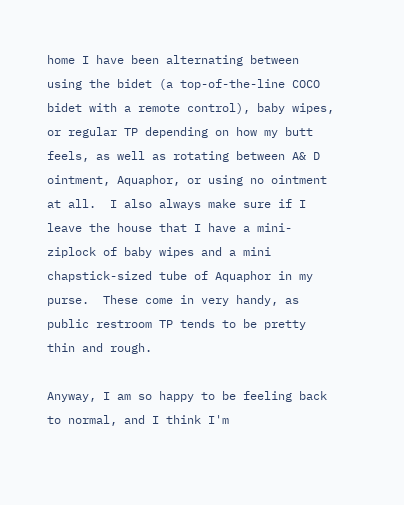home I have been alternating between using the bidet (a top-of-the-line COCO bidet with a remote control), baby wipes, or regular TP depending on how my butt feels, as well as rotating between A& D ointment, Aquaphor, or using no ointment at all.  I also always make sure if I leave the house that I have a mini-ziplock of baby wipes and a mini chapstick-sized tube of Aquaphor in my purse.  These come in very handy, as public restroom TP tends to be pretty thin and rough.

Anyway, I am so happy to be feeling back to normal, and I think I'm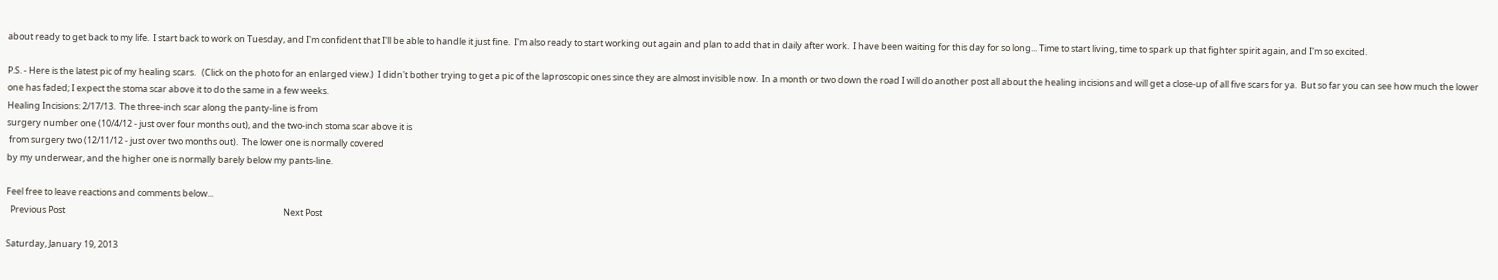about ready to get back to my life.  I start back to work on Tuesday, and I'm confident that I'll be able to handle it just fine.  I'm also ready to start working out again and plan to add that in daily after work.  I have been waiting for this day for so long... Time to start living, time to spark up that fighter spirit again, and I'm so excited.

P.S. - Here is the latest pic of my healing scars.   (Click on the photo for an enlarged view.)  I didn't bother trying to get a pic of the laproscopic ones since they are almost invisible now.  In a month or two down the road I will do another post all about the healing incisions and will get a close-up of all five scars for ya.  But so far you can see how much the lower one has faded; I expect the stoma scar above it to do the same in a few weeks.
Healing Incisions: 2/17/13.  The three-inch scar along the panty-line is from
surgery number one (10/4/12 - just over four months out), and the two-inch stoma scar above it is
 from surgery two (12/11/12 - just over two months out).  The lower one is normally covered
by my underwear, and the higher one is normally barely below my pants-line.

Feel free to leave reactions and comments below...
  Previous Post                                                                                                             Next Post

Saturday, January 19, 2013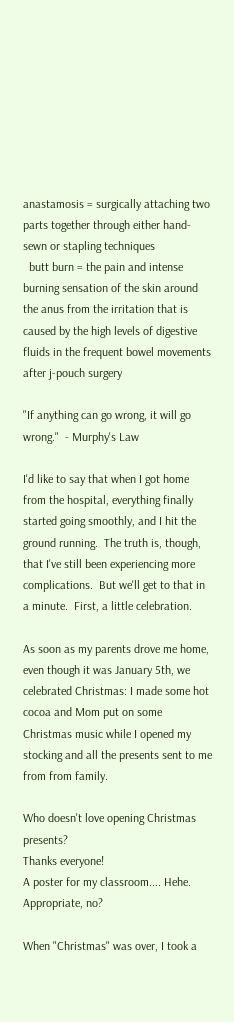anastamosis = surgically attaching two parts together through either hand-sewn or stapling techniques
  butt burn = the pain and intense burning sensation of the skin around the anus from the irritation that is caused by the high levels of digestive fluids in the frequent bowel movements after j-pouch surgery

"If anything can go wrong, it will go wrong."  - Murphy's Law

I'd like to say that when I got home from the hospital, everything finally started going smoothly, and I hit the ground running.  The truth is, though, that I've still been experiencing more complications.  But we'll get to that in a minute.  First, a little celebration.

As soon as my parents drove me home, even though it was January 5th, we celebrated Christmas: I made some hot cocoa and Mom put on some Christmas music while I opened my stocking and all the presents sent to me from from family.

Who doesn't love opening Christmas presents?
Thanks everyone!
A poster for my classroom.... Hehe.  Appropriate, no?

When "Christmas" was over, I took a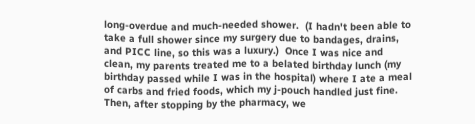long-overdue and much-needed shower.  (I hadn't been able to take a full shower since my surgery due to bandages, drains, and PICC line, so this was a luxury.)  Once I was nice and clean, my parents treated me to a belated birthday lunch (my birthday passed while I was in the hospital) where I ate a meal of carbs and fried foods, which my j-pouch handled just fine.  Then, after stopping by the pharmacy, we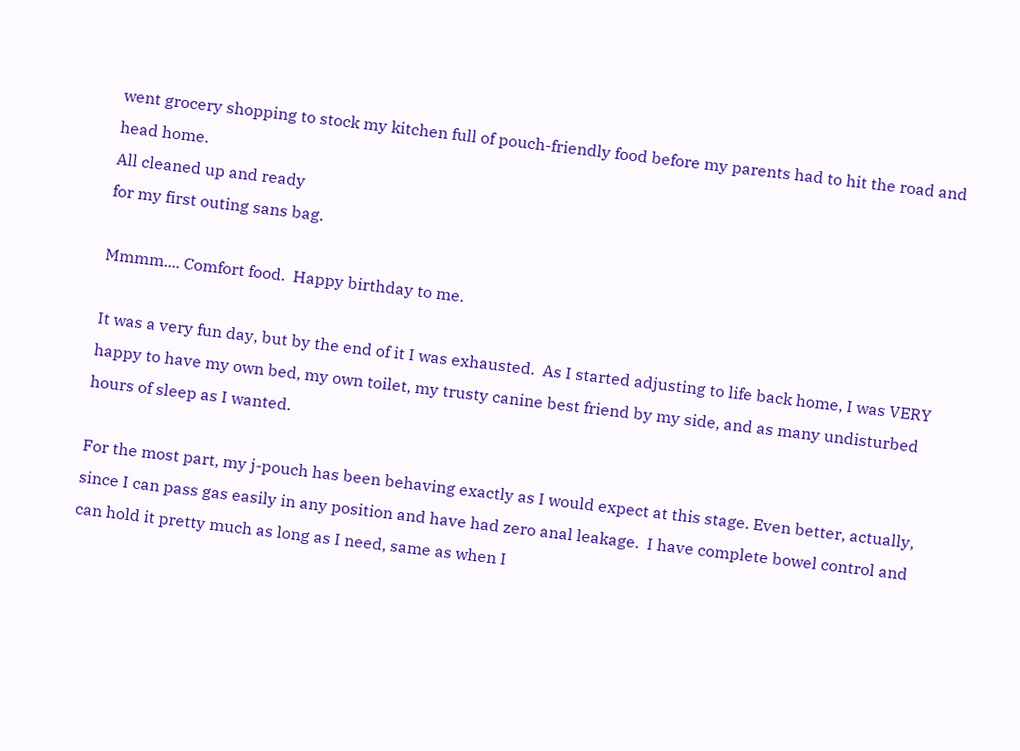went grocery shopping to stock my kitchen full of pouch-friendly food before my parents had to hit the road and head home.
All cleaned up and ready
for my first outing sans bag.

Mmmm.... Comfort food.  Happy birthday to me.

It was a very fun day, but by the end of it I was exhausted.  As I started adjusting to life back home, I was VERY happy to have my own bed, my own toilet, my trusty canine best friend by my side, and as many undisturbed hours of sleep as I wanted.

For the most part, my j-pouch has been behaving exactly as I would expect at this stage. Even better, actually, since I can pass gas easily in any position and have had zero anal leakage.  I have complete bowel control and can hold it pretty much as long as I need, same as when I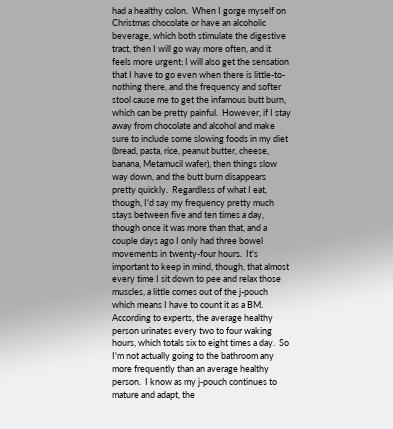had a healthy colon.  When I gorge myself on Christmas chocolate or have an alcoholic beverage, which both stimulate the digestive tract, then I will go way more often, and it feels more urgent; I will also get the sensation that I have to go even when there is little-to-nothing there, and the frequency and softer stool cause me to get the infamous butt burn, which can be pretty painful.  However, if I stay away from chocolate and alcohol and make sure to include some slowing foods in my diet (bread, pasta, rice, peanut butter, cheese, banana, Metamucil wafer), then things slow way down, and the butt burn disappears pretty quickly.  Regardless of what I eat, though, I'd say my frequency pretty much stays between five and ten times a day, though once it was more than that, and a couple days ago I only had three bowel movements in twenty-four hours.  It's important to keep in mind, though, that almost every time I sit down to pee and relax those muscles, a little comes out of the j-pouch which means I have to count it as a BM.  According to experts, the average healthy person urinates every two to four waking hours, which totals six to eight times a day.  So I'm not actually going to the bathroom any more frequently than an average healthy person.  I know as my j-pouch continues to mature and adapt, the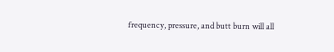frequency, pressure, and butt burn will all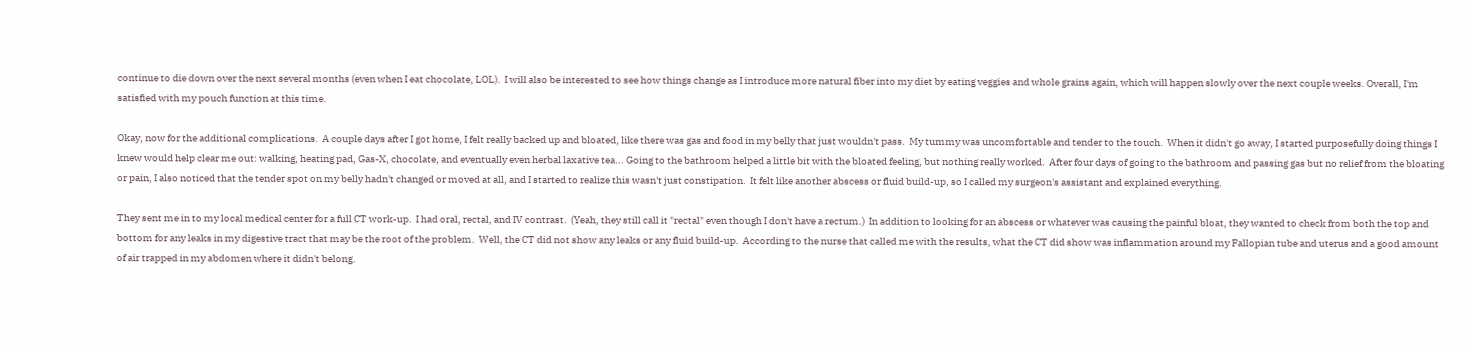continue to die down over the next several months (even when I eat chocolate, LOL).  I will also be interested to see how things change as I introduce more natural fiber into my diet by eating veggies and whole grains again, which will happen slowly over the next couple weeks. Overall, I'm satisfied with my pouch function at this time.

Okay, now for the additional complications.  A couple days after I got home, I felt really backed up and bloated, like there was gas and food in my belly that just wouldn't pass.  My tummy was uncomfortable and tender to the touch.  When it didn't go away, I started purposefully doing things I knew would help clear me out: walking, heating pad, Gas-X, chocolate, and eventually even herbal laxative tea... Going to the bathroom helped a little bit with the bloated feeling, but nothing really worked.  After four days of going to the bathroom and passing gas but no relief from the bloating or pain, I also noticed that the tender spot on my belly hadn't changed or moved at all, and I started to realize this wasn't just constipation.  It felt like another abscess or fluid build-up, so I called my surgeon's assistant and explained everything.

They sent me in to my local medical center for a full CT work-up.  I had oral, rectal, and IV contrast.  (Yeah, they still call it "rectal" even though I don't have a rectum.)  In addition to looking for an abscess or whatever was causing the painful bloat, they wanted to check from both the top and bottom for any leaks in my digestive tract that may be the root of the problem.  Well, the CT did not show any leaks or any fluid build-up.  According to the nurse that called me with the results, what the CT did show was inflammation around my Fallopian tube and uterus and a good amount of air trapped in my abdomen where it didn't belong.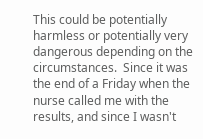This could be potentially harmless or potentially very dangerous depending on the circumstances.  Since it was the end of a Friday when the nurse called me with the results, and since I wasn't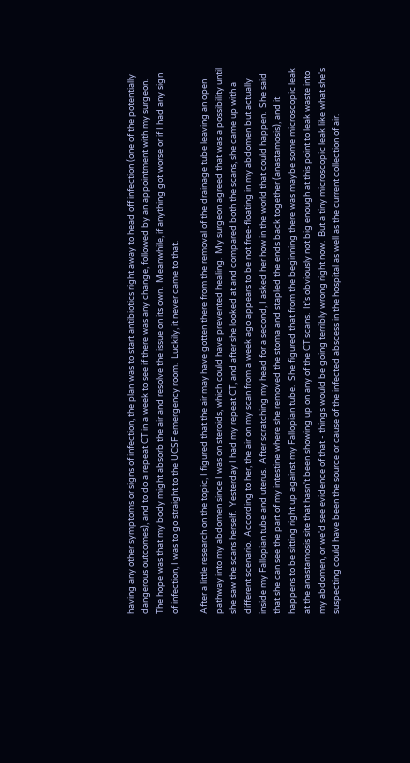having any other symptoms or signs of infection, the plan was to start antibiotics right away to head off infection (one of the potentially dangerous outcomes), and to do a repeat CT in a week to see if there was any change, followed by an appointment with my surgeon.  The hope was that my body might absorb the air and resolve the issue on its own.  Meanwhile, if anything got worse or if I had any sign of infection, I was to go straight to the UCSF emergency room.  Luckily, it never came to that.

After a little research on the topic, I figured that the air may have gotten there from the removal of the drainage tube leaving an open pathway into my abdomen since I was on steroids, which could have prevented healing.  My surgeon agreed that was a possibility until she saw the scans herself.  Yesterday I had my repeat CT, and after she looked at and compared both the scans, she came up with a different scenario.  According to her, the air on my scan from a week ago appears to be not free-floating in my abdomen but actually inside my Fallopian tube and uterus.  After scratching my head for a second, I asked her how in the world that could happen.  She said that she can see the part of my intestine where she removed the stoma and stapled the ends back together (anastamosis), and it happens to be sitting right up against my Fallopian tube.  She figured that from the beginning there was maybe some microscopic leak at the anastamosis site that hasn't been showing up on any of the CT scans.  It's obviously not big enough at this point to leak waste into my abdomen, or we'd see evidence of that - things would be going terribly wrong right now.  But a tiny microscopic leak like what she's suspecting could have been the source or cause of the infected abscess in the hospital as well as the current collection of air.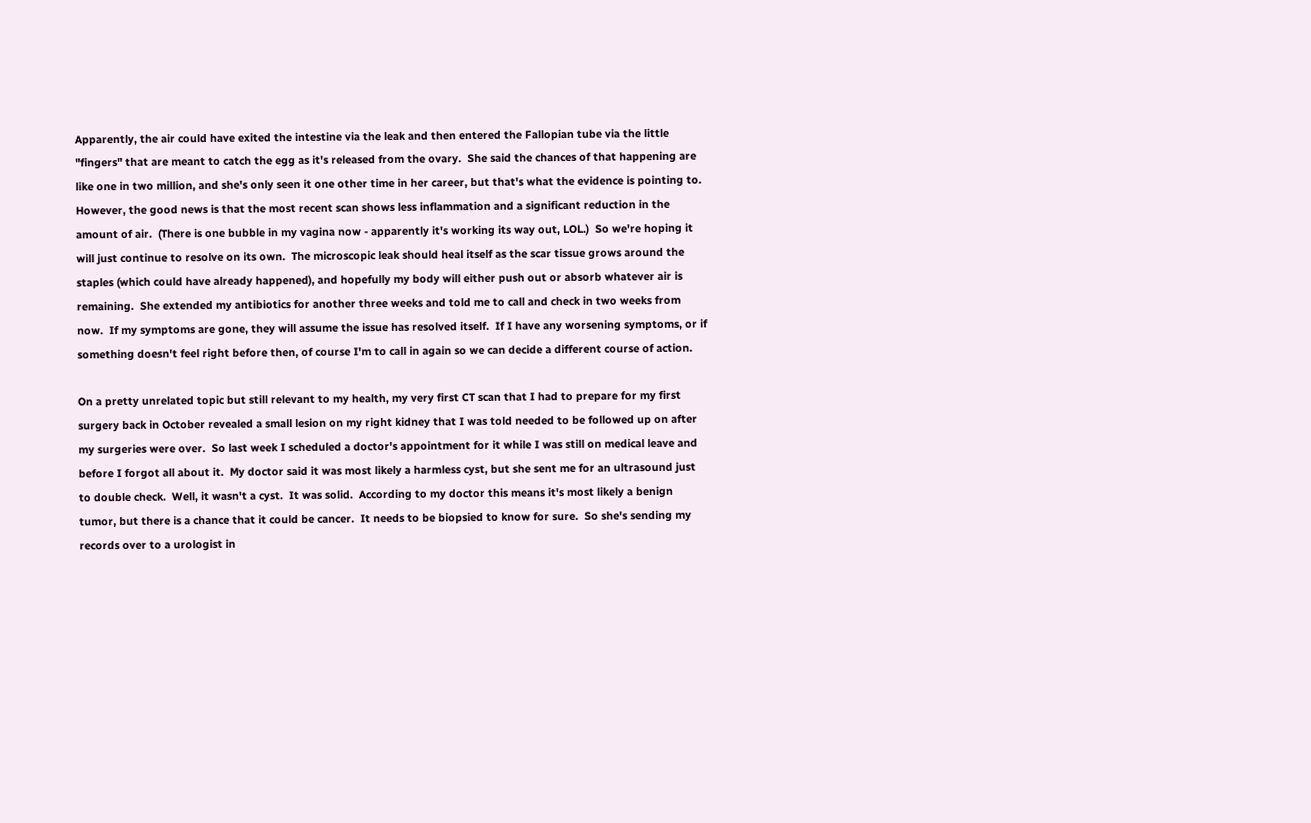Apparently, the air could have exited the intestine via the leak and then entered the Fallopian tube via the little "fingers" that are meant to catch the egg as it's released from the ovary.  She said the chances of that happening are like one in two million, and she's only seen it one other time in her career, but that's what the evidence is pointing to.  However, the good news is that the most recent scan shows less inflammation and a significant reduction in the amount of air.  (There is one bubble in my vagina now - apparently it's working its way out, LOL.)  So we're hoping it will just continue to resolve on its own.  The microscopic leak should heal itself as the scar tissue grows around the staples (which could have already happened), and hopefully my body will either push out or absorb whatever air is remaining.  She extended my antibiotics for another three weeks and told me to call and check in two weeks from now.  If my symptoms are gone, they will assume the issue has resolved itself.  If I have any worsening symptoms, or if something doesn't feel right before then, of course I'm to call in again so we can decide a different course of action.

On a pretty unrelated topic but still relevant to my health, my very first CT scan that I had to prepare for my first surgery back in October revealed a small lesion on my right kidney that I was told needed to be followed up on after my surgeries were over.  So last week I scheduled a doctor's appointment for it while I was still on medical leave and before I forgot all about it.  My doctor said it was most likely a harmless cyst, but she sent me for an ultrasound just to double check.  Well, it wasn't a cyst.  It was solid.  According to my doctor this means it's most likely a benign tumor, but there is a chance that it could be cancer.  It needs to be biopsied to know for sure.  So she's sending my records over to a urologist in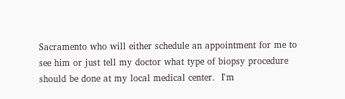Sacramento who will either schedule an appointment for me to see him or just tell my doctor what type of biopsy procedure should be done at my local medical center.  I'm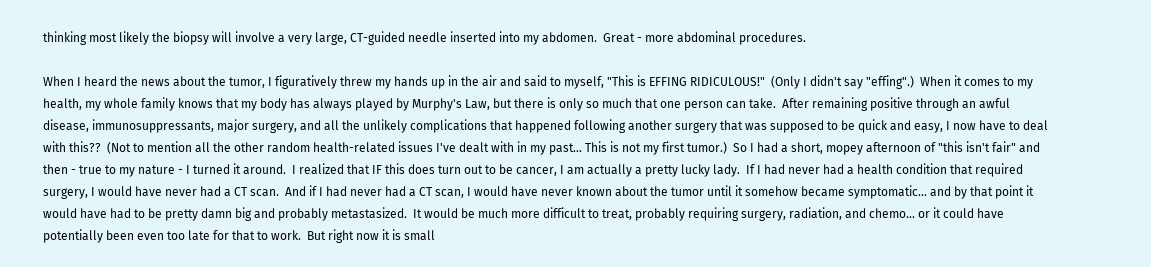thinking most likely the biopsy will involve a very large, CT-guided needle inserted into my abdomen.  Great - more abdominal procedures.

When I heard the news about the tumor, I figuratively threw my hands up in the air and said to myself, "This is EFFING RIDICULOUS!"  (Only I didn't say "effing".)  When it comes to my health, my whole family knows that my body has always played by Murphy's Law, but there is only so much that one person can take.  After remaining positive through an awful disease, immunosuppressants, major surgery, and all the unlikely complications that happened following another surgery that was supposed to be quick and easy, I now have to deal with this??  (Not to mention all the other random health-related issues I've dealt with in my past... This is not my first tumor.)  So I had a short, mopey afternoon of "this isn't fair" and then - true to my nature - I turned it around.  I realized that IF this does turn out to be cancer, I am actually a pretty lucky lady.  If I had never had a health condition that required surgery, I would have never had a CT scan.  And if I had never had a CT scan, I would have never known about the tumor until it somehow became symptomatic... and by that point it would have had to be pretty damn big and probably metastasized.  It would be much more difficult to treat, probably requiring surgery, radiation, and chemo... or it could have potentially been even too late for that to work.  But right now it is small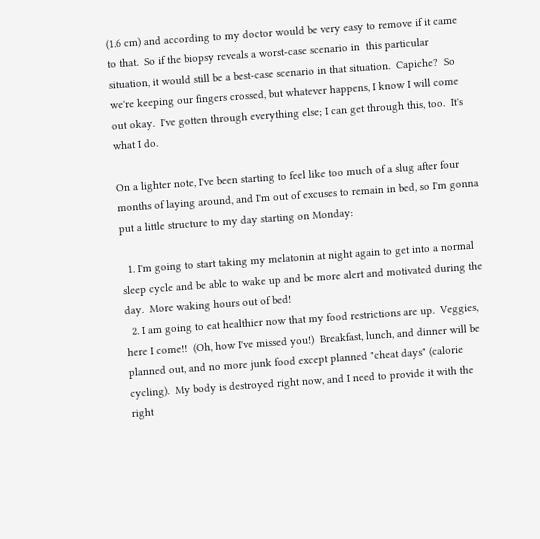(1.6 cm) and according to my doctor would be very easy to remove if it came to that.  So if the biopsy reveals a worst-case scenario in  this particular situation, it would still be a best-case scenario in that situation.  Capiche?  So we're keeping our fingers crossed, but whatever happens, I know I will come out okay.  I've gotten through everything else; I can get through this, too.  It's what I do.

On a lighter note, I've been starting to feel like too much of a slug after four months of laying around, and I'm out of excuses to remain in bed, so I'm gonna put a little structure to my day starting on Monday:

  1. I'm going to start taking my melatonin at night again to get into a normal sleep cycle and be able to wake up and be more alert and motivated during the day.  More waking hours out of bed!
  2. I am going to eat healthier now that my food restrictions are up.  Veggies, here I come!!  (Oh, how I've missed you!)  Breakfast, lunch, and dinner will be planned out, and no more junk food except planned "cheat days" (calorie cycling).  My body is destroyed right now, and I need to provide it with the right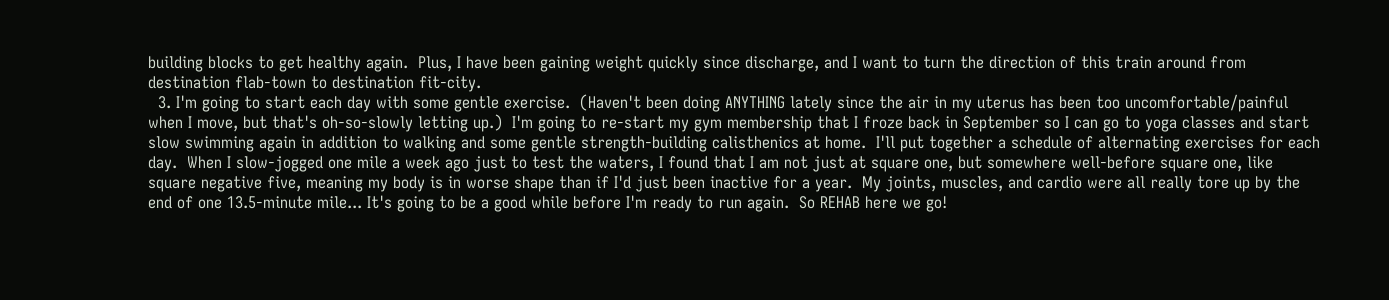building blocks to get healthy again.  Plus, I have been gaining weight quickly since discharge, and I want to turn the direction of this train around from destination flab-town to destination fit-city.
  3. I'm going to start each day with some gentle exercise.  (Haven't been doing ANYTHING lately since the air in my uterus has been too uncomfortable/painful when I move, but that's oh-so-slowly letting up.)  I'm going to re-start my gym membership that I froze back in September so I can go to yoga classes and start slow swimming again in addition to walking and some gentle strength-building calisthenics at home.  I'll put together a schedule of alternating exercises for each day.  When I slow-jogged one mile a week ago just to test the waters, I found that I am not just at square one, but somewhere well-before square one, like square negative five, meaning my body is in worse shape than if I'd just been inactive for a year.  My joints, muscles, and cardio were all really tore up by the end of one 13.5-minute mile... It's going to be a good while before I'm ready to run again.  So REHAB here we go!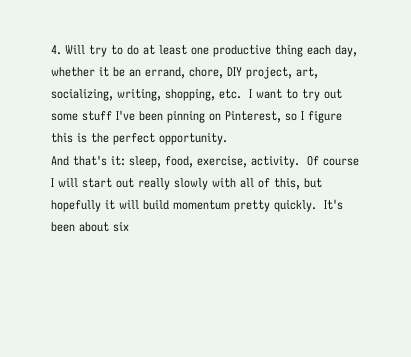4. Will try to do at least one productive thing each day, whether it be an errand, chore, DIY project, art, socializing, writing, shopping, etc.  I want to try out some stuff I've been pinning on Pinterest, so I figure this is the perfect opportunity.
And that's it: sleep, food, exercise, activity.  Of course I will start out really slowly with all of this, but hopefully it will build momentum pretty quickly.  It's been about six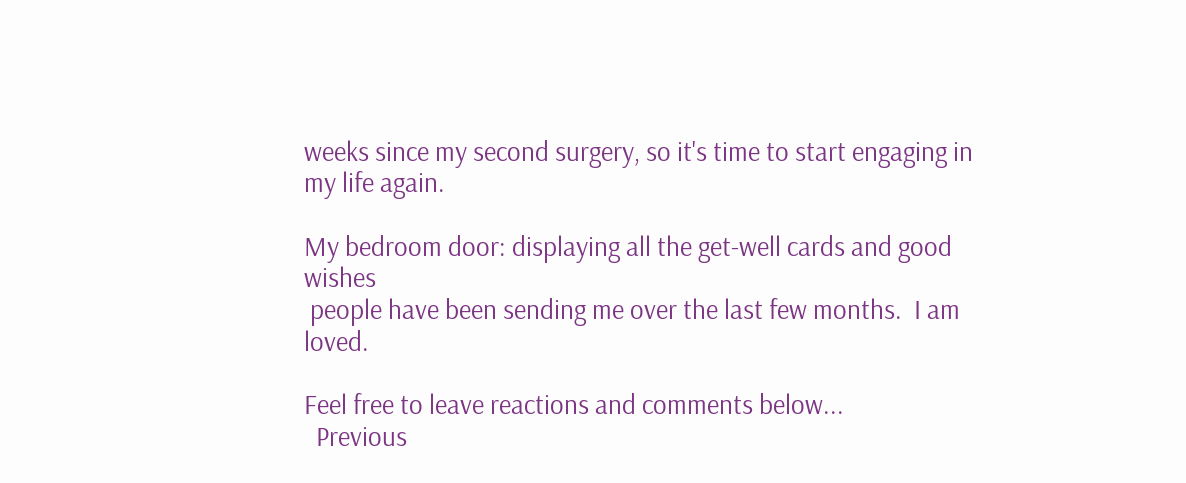weeks since my second surgery, so it's time to start engaging in my life again.

My bedroom door: displaying all the get-well cards and good wishes
 people have been sending me over the last few months.  I am loved.

Feel free to leave reactions and comments below...
  Previous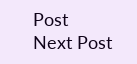Post                                                                                                             Next Post